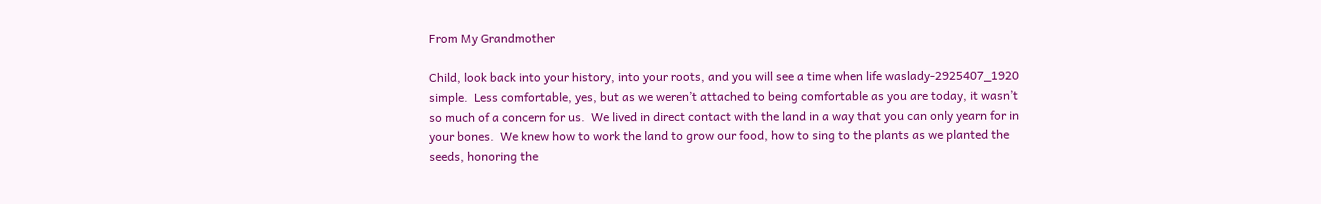From My Grandmother

Child, look back into your history, into your roots, and you will see a time when life waslady-2925407_1920 simple.  Less comfortable, yes, but as we weren’t attached to being comfortable as you are today, it wasn’t so much of a concern for us.  We lived in direct contact with the land in a way that you can only yearn for in your bones.  We knew how to work the land to grow our food, how to sing to the plants as we planted the seeds, honoring the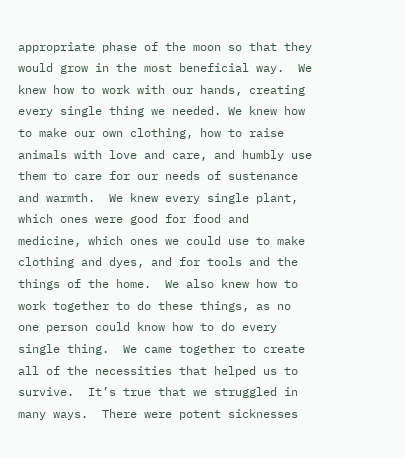appropriate phase of the moon so that they would grow in the most beneficial way.  We knew how to work with our hands, creating every single thing we needed. We knew how to make our own clothing, how to raise animals with love and care, and humbly use them to care for our needs of sustenance and warmth.  We knew every single plant, which ones were good for food and medicine, which ones we could use to make clothing and dyes, and for tools and the things of the home.  We also knew how to work together to do these things, as no one person could know how to do every single thing.  We came together to create all of the necessities that helped us to survive.  It’s true that we struggled in many ways.  There were potent sicknesses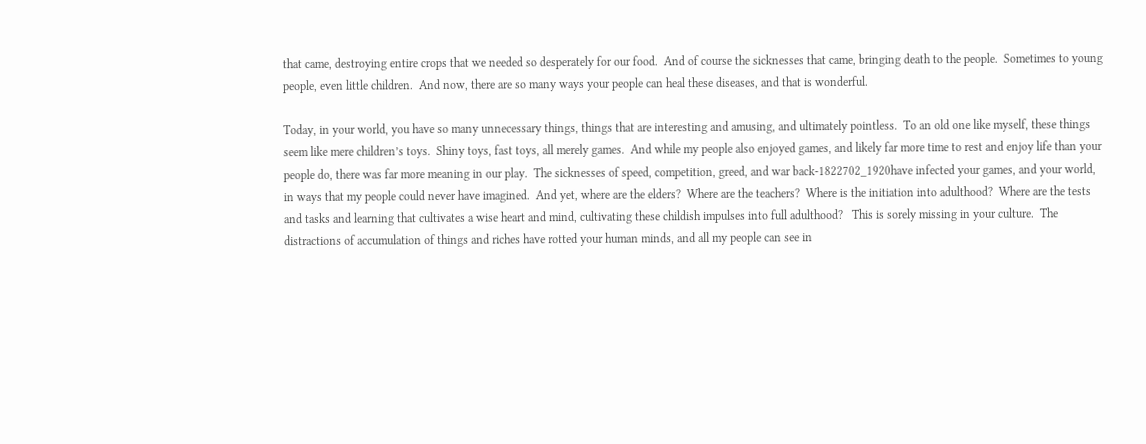that came, destroying entire crops that we needed so desperately for our food.  And of course the sicknesses that came, bringing death to the people.  Sometimes to young people, even little children.  And now, there are so many ways your people can heal these diseases, and that is wonderful.

Today, in your world, you have so many unnecessary things, things that are interesting and amusing, and ultimately pointless.  To an old one like myself, these things seem like mere children’s toys.  Shiny toys, fast toys, all merely games.  And while my people also enjoyed games, and likely far more time to rest and enjoy life than your people do, there was far more meaning in our play.  The sicknesses of speed, competition, greed, and war back-1822702_1920have infected your games, and your world, in ways that my people could never have imagined.  And yet, where are the elders?  Where are the teachers?  Where is the initiation into adulthood?  Where are the tests and tasks and learning that cultivates a wise heart and mind, cultivating these childish impulses into full adulthood?   This is sorely missing in your culture.  The distractions of accumulation of things and riches have rotted your human minds, and all my people can see in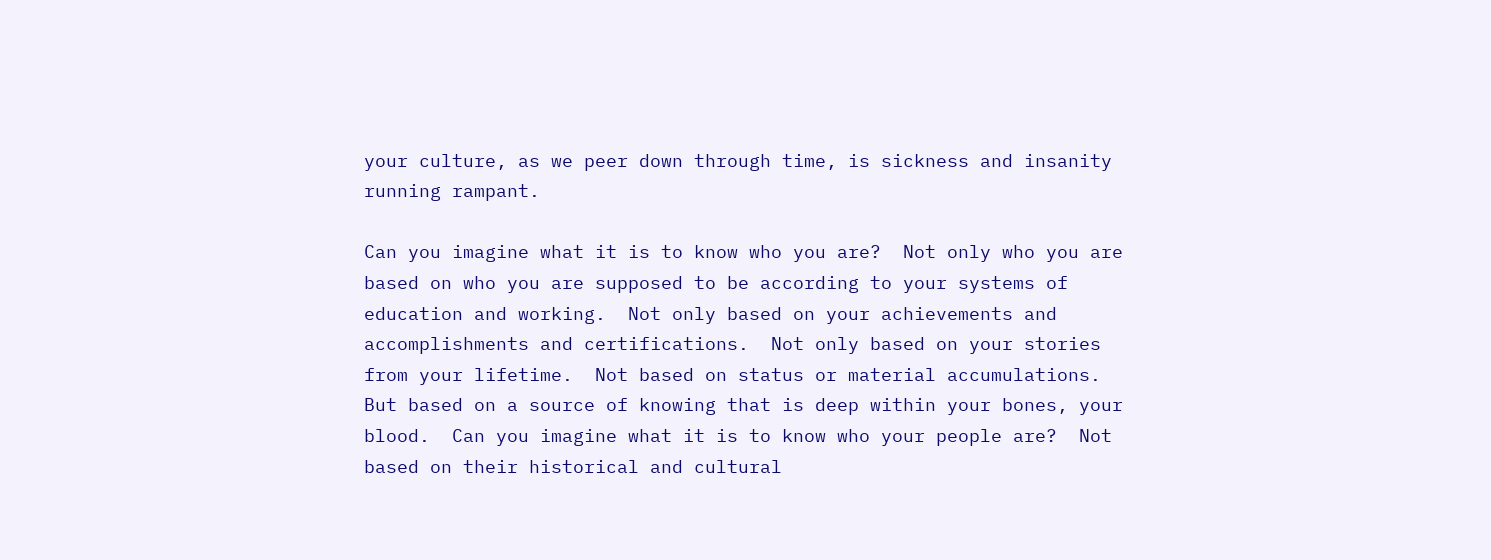your culture, as we peer down through time, is sickness and insanity running rampant.

Can you imagine what it is to know who you are?  Not only who you are based on who you are supposed to be according to your systems of education and working.  Not only based on your achievements and accomplishments and certifications.  Not only based on your stories from your lifetime.  Not based on status or material accumulations.  But based on a source of knowing that is deep within your bones, your blood.  Can you imagine what it is to know who your people are?  Not based on their historical and cultural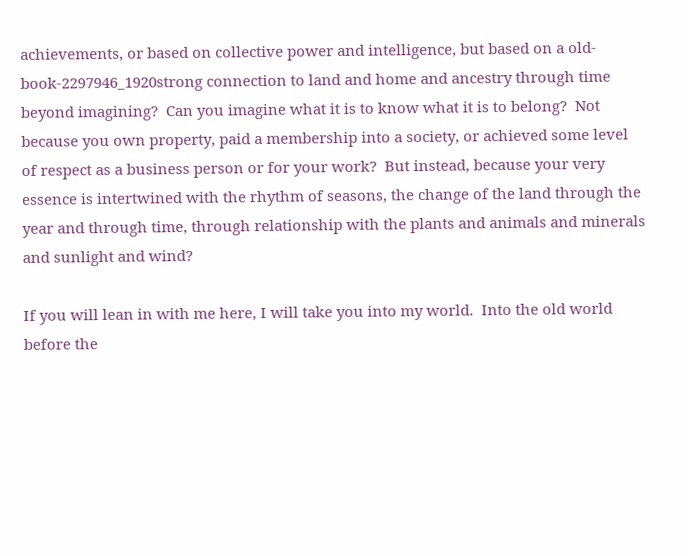achievements, or based on collective power and intelligence, but based on a old-book-2297946_1920strong connection to land and home and ancestry through time beyond imagining?  Can you imagine what it is to know what it is to belong?  Not because you own property, paid a membership into a society, or achieved some level of respect as a business person or for your work?  But instead, because your very essence is intertwined with the rhythm of seasons, the change of the land through the year and through time, through relationship with the plants and animals and minerals and sunlight and wind?

If you will lean in with me here, I will take you into my world.  Into the old world before the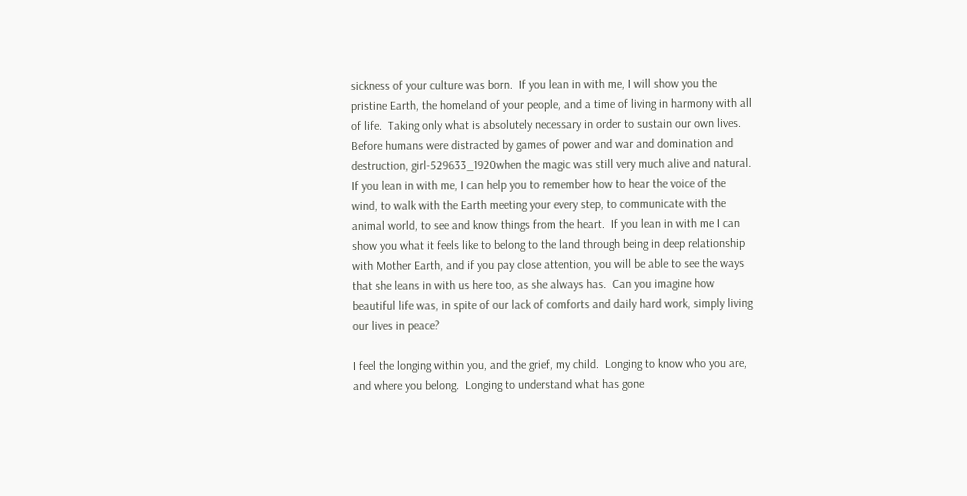sickness of your culture was born.  If you lean in with me, I will show you the pristine Earth, the homeland of your people, and a time of living in harmony with all of life.  Taking only what is absolutely necessary in order to sustain our own lives.  Before humans were distracted by games of power and war and domination and destruction, girl-529633_1920when the magic was still very much alive and natural.  If you lean in with me, I can help you to remember how to hear the voice of the wind, to walk with the Earth meeting your every step, to communicate with the animal world, to see and know things from the heart.  If you lean in with me I can show you what it feels like to belong to the land through being in deep relationship with Mother Earth, and if you pay close attention, you will be able to see the ways that she leans in with us here too, as she always has.  Can you imagine how beautiful life was, in spite of our lack of comforts and daily hard work, simply living our lives in peace?

I feel the longing within you, and the grief, my child.  Longing to know who you are, and where you belong.  Longing to understand what has gone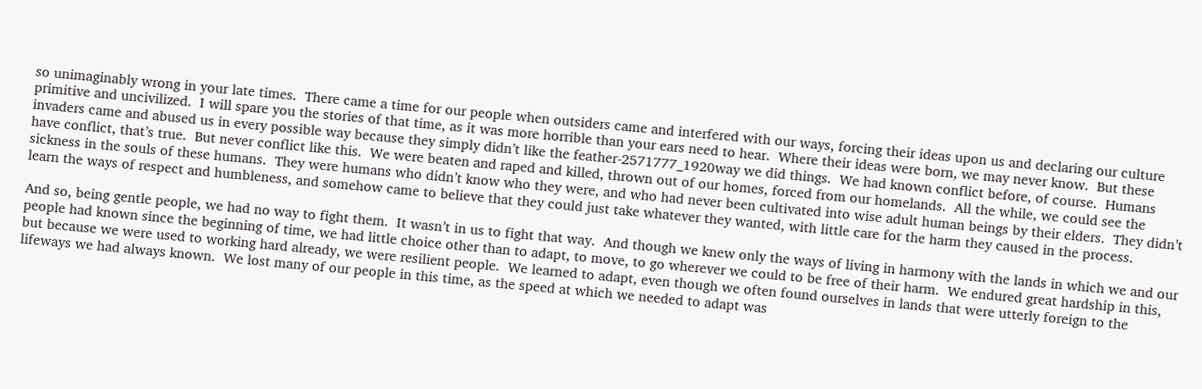so unimaginably wrong in your late times.  There came a time for our people when outsiders came and interfered with our ways, forcing their ideas upon us and declaring our culture primitive and uncivilized.  I will spare you the stories of that time, as it was more horrible than your ears need to hear.  Where their ideas were born, we may never know.  But these invaders came and abused us in every possible way because they simply didn’t like the feather-2571777_1920way we did things.  We had known conflict before, of course.  Humans have conflict, that’s true.  But never conflict like this.  We were beaten and raped and killed, thrown out of our homes, forced from our homelands.  All the while, we could see the sickness in the souls of these humans.  They were humans who didn’t know who they were, and who had never been cultivated into wise adult human beings by their elders.  They didn’t learn the ways of respect and humbleness, and somehow came to believe that they could just take whatever they wanted, with little care for the harm they caused in the process.

And so, being gentle people, we had no way to fight them.  It wasn’t in us to fight that way.  And though we knew only the ways of living in harmony with the lands in which we and our people had known since the beginning of time, we had little choice other than to adapt, to move, to go wherever we could to be free of their harm.  We endured great hardship in this, but because we were used to working hard already, we were resilient people.  We learned to adapt, even though we often found ourselves in lands that were utterly foreign to the lifeways we had always known.  We lost many of our people in this time, as the speed at which we needed to adapt was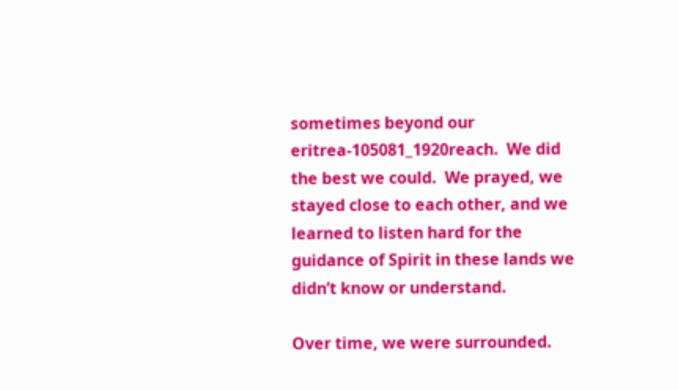sometimes beyond our eritrea-105081_1920reach.  We did the best we could.  We prayed, we stayed close to each other, and we learned to listen hard for the guidance of Spirit in these lands we didn’t know or understand.

Over time, we were surrounded.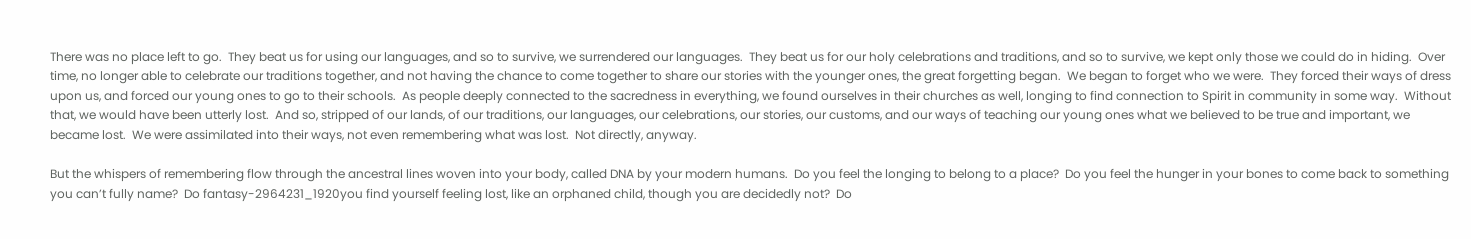There was no place left to go.  They beat us for using our languages, and so to survive, we surrendered our languages.  They beat us for our holy celebrations and traditions, and so to survive, we kept only those we could do in hiding.  Over time, no longer able to celebrate our traditions together, and not having the chance to come together to share our stories with the younger ones, the great forgetting began.  We began to forget who we were.  They forced their ways of dress upon us, and forced our young ones to go to their schools.  As people deeply connected to the sacredness in everything, we found ourselves in their churches as well, longing to find connection to Spirit in community in some way.  Without that, we would have been utterly lost.  And so, stripped of our lands, of our traditions, our languages, our celebrations, our stories, our customs, and our ways of teaching our young ones what we believed to be true and important, we became lost.  We were assimilated into their ways, not even remembering what was lost.  Not directly, anyway.

But the whispers of remembering flow through the ancestral lines woven into your body, called DNA by your modern humans.  Do you feel the longing to belong to a place?  Do you feel the hunger in your bones to come back to something you can’t fully name?  Do fantasy-2964231_1920you find yourself feeling lost, like an orphaned child, though you are decidedly not?  Do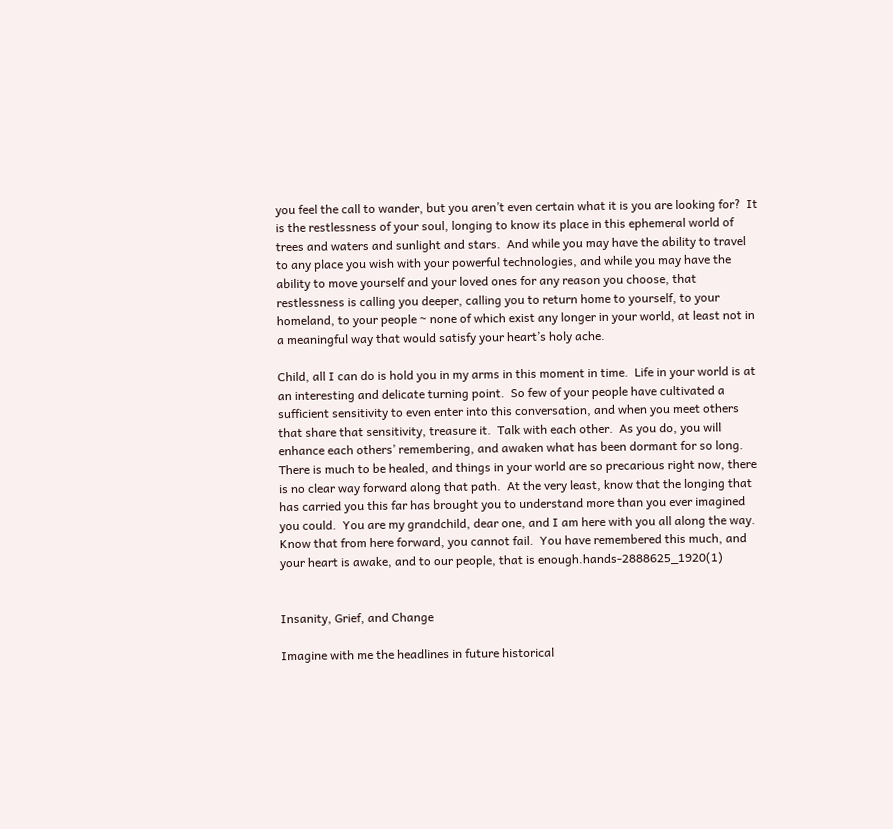you feel the call to wander, but you aren’t even certain what it is you are looking for?  It is the restlessness of your soul, longing to know its place in this ephemeral world of trees and waters and sunlight and stars.  And while you may have the ability to travel to any place you wish with your powerful technologies, and while you may have the ability to move yourself and your loved ones for any reason you choose, that restlessness is calling you deeper, calling you to return home to yourself, to your homeland, to your people ~ none of which exist any longer in your world, at least not in a meaningful way that would satisfy your heart’s holy ache.

Child, all I can do is hold you in my arms in this moment in time.  Life in your world is at an interesting and delicate turning point.  So few of your people have cultivated a sufficient sensitivity to even enter into this conversation, and when you meet others that share that sensitivity, treasure it.  Talk with each other.  As you do, you will enhance each others’ remembering, and awaken what has been dormant for so long.  There is much to be healed, and things in your world are so precarious right now, there is no clear way forward along that path.  At the very least, know that the longing that has carried you this far has brought you to understand more than you ever imagined you could.  You are my grandchild, dear one, and I am here with you all along the way.  Know that from here forward, you cannot fail.  You have remembered this much, and your heart is awake, and to our people, that is enough.hands-2888625_1920(1)


Insanity, Grief, and Change

Imagine with me the headlines in future historical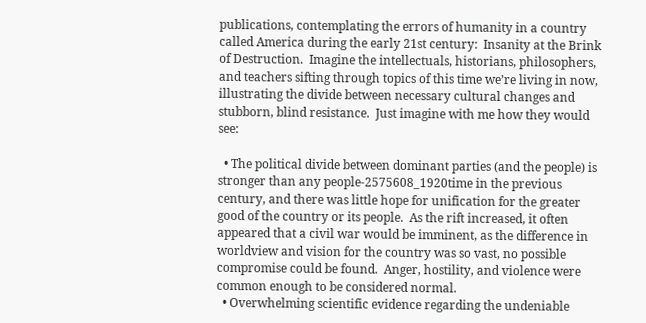publications, contemplating the errors of humanity in a country called America during the early 21st century:  Insanity at the Brink of Destruction.  Imagine the intellectuals, historians, philosophers, and teachers sifting through topics of this time we’re living in now, illustrating the divide between necessary cultural changes and stubborn, blind resistance.  Just imagine with me how they would see:

  • The political divide between dominant parties (and the people) is stronger than any people-2575608_1920time in the previous century, and there was little hope for unification for the greater good of the country or its people.  As the rift increased, it often appeared that a civil war would be imminent, as the difference in worldview and vision for the country was so vast, no possible compromise could be found.  Anger, hostility, and violence were common enough to be considered normal.
  • Overwhelming scientific evidence regarding the undeniable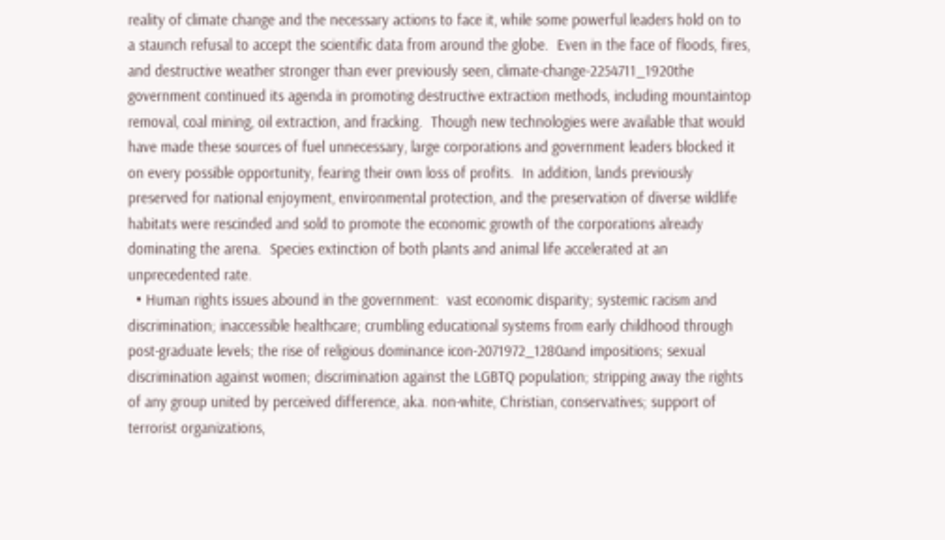reality of climate change and the necessary actions to face it, while some powerful leaders hold on to a staunch refusal to accept the scientific data from around the globe.  Even in the face of floods, fires, and destructive weather stronger than ever previously seen, climate-change-2254711_1920the government continued its agenda in promoting destructive extraction methods, including mountaintop removal, coal mining, oil extraction, and fracking.  Though new technologies were available that would have made these sources of fuel unnecessary, large corporations and government leaders blocked it on every possible opportunity, fearing their own loss of profits.  In addition, lands previously preserved for national enjoyment, environmental protection, and the preservation of diverse wildlife habitats were rescinded and sold to promote the economic growth of the corporations already dominating the arena.  Species extinction of both plants and animal life accelerated at an unprecedented rate.
  • Human rights issues abound in the government:  vast economic disparity; systemic racism and discrimination; inaccessible healthcare; crumbling educational systems from early childhood through post-graduate levels; the rise of religious dominance icon-2071972_1280and impositions; sexual discrimination against women; discrimination against the LGBTQ population; stripping away the rights of any group united by perceived difference, aka. non-white, Christian, conservatives; support of terrorist organizations,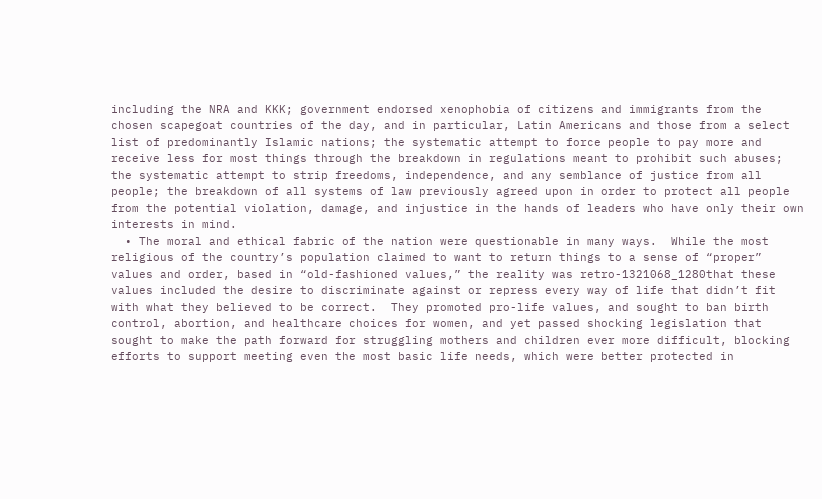including the NRA and KKK; government endorsed xenophobia of citizens and immigrants from the chosen scapegoat countries of the day, and in particular, Latin Americans and those from a select list of predominantly Islamic nations; the systematic attempt to force people to pay more and receive less for most things through the breakdown in regulations meant to prohibit such abuses; the systematic attempt to strip freedoms, independence, and any semblance of justice from all people; the breakdown of all systems of law previously agreed upon in order to protect all people from the potential violation, damage, and injustice in the hands of leaders who have only their own interests in mind.
  • The moral and ethical fabric of the nation were questionable in many ways.  While the most religious of the country’s population claimed to want to return things to a sense of “proper” values and order, based in “old-fashioned values,” the reality was retro-1321068_1280that these values included the desire to discriminate against or repress every way of life that didn’t fit with what they believed to be correct.  They promoted pro-life values, and sought to ban birth control, abortion, and healthcare choices for women, and yet passed shocking legislation that sought to make the path forward for struggling mothers and children ever more difficult, blocking efforts to support meeting even the most basic life needs, which were better protected in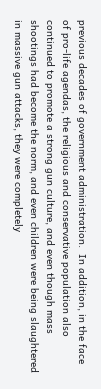previous decades of government administration.  In addition, in the face of pro-life agendas, the religious and conservative population also continued to promote a strong gun culture, and even though mass shootings had become the norm, and even children were being slaughtered in massive gun attacks, they were completely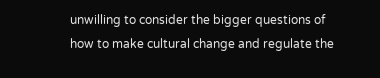unwilling to consider the bigger questions of how to make cultural change and regulate the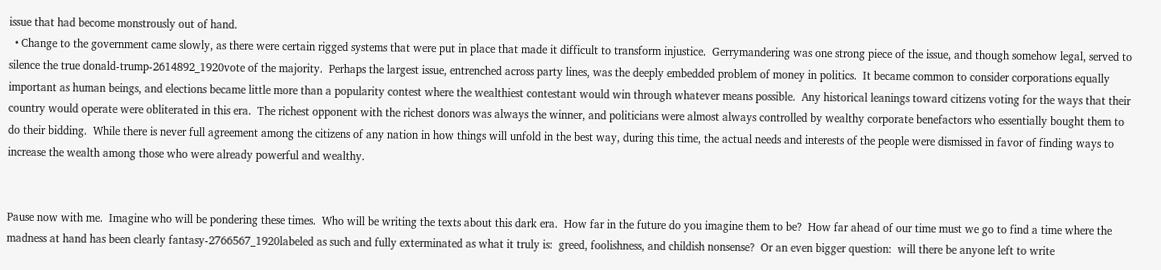issue that had become monstrously out of hand.
  • Change to the government came slowly, as there were certain rigged systems that were put in place that made it difficult to transform injustice.  Gerrymandering was one strong piece of the issue, and though somehow legal, served to silence the true donald-trump-2614892_1920vote of the majority.  Perhaps the largest issue, entrenched across party lines, was the deeply embedded problem of money in politics.  It became common to consider corporations equally important as human beings, and elections became little more than a popularity contest where the wealthiest contestant would win through whatever means possible.  Any historical leanings toward citizens voting for the ways that their country would operate were obliterated in this era.  The richest opponent with the richest donors was always the winner, and politicians were almost always controlled by wealthy corporate benefactors who essentially bought them to do their bidding.  While there is never full agreement among the citizens of any nation in how things will unfold in the best way, during this time, the actual needs and interests of the people were dismissed in favor of finding ways to increase the wealth among those who were already powerful and wealthy.


Pause now with me.  Imagine who will be pondering these times.  Who will be writing the texts about this dark era.  How far in the future do you imagine them to be?  How far ahead of our time must we go to find a time where the madness at hand has been clearly fantasy-2766567_1920labeled as such and fully exterminated as what it truly is:  greed, foolishness, and childish nonsense?  Or an even bigger question:  will there be anyone left to write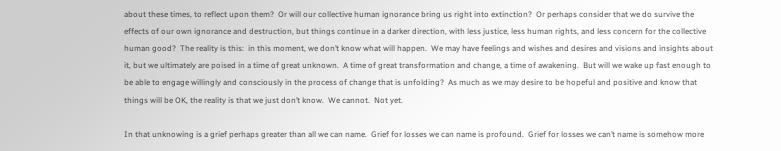about these times, to reflect upon them?  Or will our collective human ignorance bring us right into extinction?  Or perhaps consider that we do survive the effects of our own ignorance and destruction, but things continue in a darker direction, with less justice, less human rights, and less concern for the collective human good?  The reality is this:  in this moment, we don’t know what will happen.  We may have feelings and wishes and desires and visions and insights about it, but we ultimately are poised in a time of great unknown.  A time of great transformation and change, a time of awakening.  But will we wake up fast enough to be able to engage willingly and consciously in the process of change that is unfolding?  As much as we may desire to be hopeful and positive and know that things will be OK, the reality is that we just don’t know.  We cannot.  Not yet.

In that unknowing is a grief perhaps greater than all we can name.  Grief for losses we can name is profound.  Grief for losses we can’t name is somehow more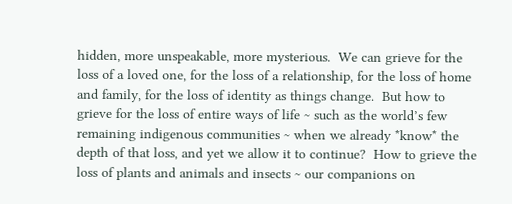hidden, more unspeakable, more mysterious.  We can grieve for the loss of a loved one, for the loss of a relationship, for the loss of home and family, for the loss of identity as things change.  But how to grieve for the loss of entire ways of life ~ such as the world’s few remaining indigenous communities ~ when we already *know* the depth of that loss, and yet we allow it to continue?  How to grieve the loss of plants and animals and insects ~ our companions on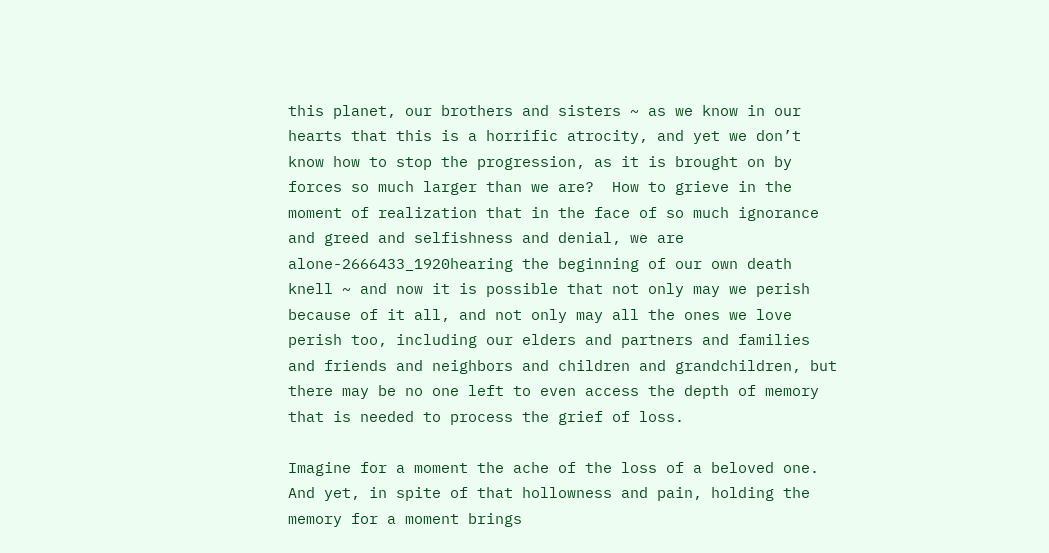this planet, our brothers and sisters ~ as we know in our hearts that this is a horrific atrocity, and yet we don’t know how to stop the progression, as it is brought on by forces so much larger than we are?  How to grieve in the moment of realization that in the face of so much ignorance and greed and selfishness and denial, we are alone-2666433_1920hearing the beginning of our own death knell ~ and now it is possible that not only may we perish because of it all, and not only may all the ones we love perish too, including our elders and partners and families and friends and neighbors and children and grandchildren, but there may be no one left to even access the depth of memory that is needed to process the grief of loss.

Imagine for a moment the ache of the loss of a beloved one.  And yet, in spite of that hollowness and pain, holding the memory for a moment brings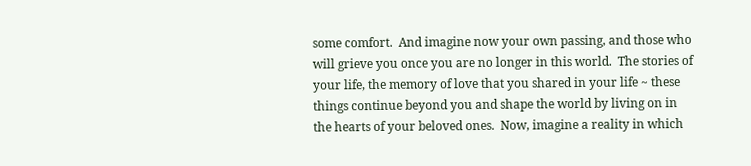some comfort.  And imagine now your own passing, and those who will grieve you once you are no longer in this world.  The stories of your life, the memory of love that you shared in your life ~ these things continue beyond you and shape the world by living on in the hearts of your beloved ones.  Now, imagine a reality in which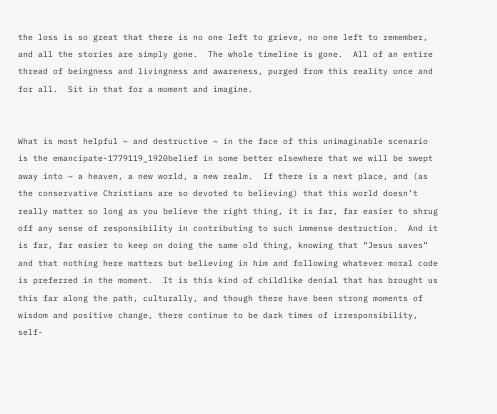the loss is so great that there is no one left to grieve, no one left to remember, and all the stories are simply gone.  The whole timeline is gone.  All of an entire thread of beingness and livingness and awareness, purged from this reality once and for all.  Sit in that for a moment and imagine.


What is most helpful ~ and destructive ~ in the face of this unimaginable scenario is the emancipate-1779119_1920belief in some better elsewhere that we will be swept away into ~ a heaven, a new world, a new realm.  If there is a next place, and (as the conservative Christians are so devoted to believing) that this world doesn’t really matter so long as you believe the right thing, it is far, far easier to shrug off any sense of responsibility in contributing to such immense destruction.  And it is far, far easier to keep on doing the same old thing, knowing that “Jesus saves” and that nothing here matters but believing in him and following whatever moral code is preferred in the moment.  It is this kind of childlike denial that has brought us this far along the path, culturally, and though there have been strong moments of wisdom and positive change, there continue to be dark times of irresponsibility, self-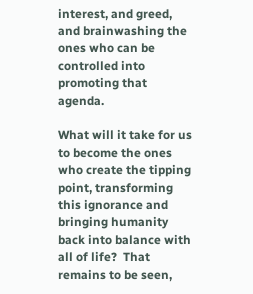interest, and greed, and brainwashing the ones who can be controlled into promoting that agenda.

What will it take for us to become the ones who create the tipping point, transforming this ignorance and bringing humanity back into balance with all of life?  That remains to be seen,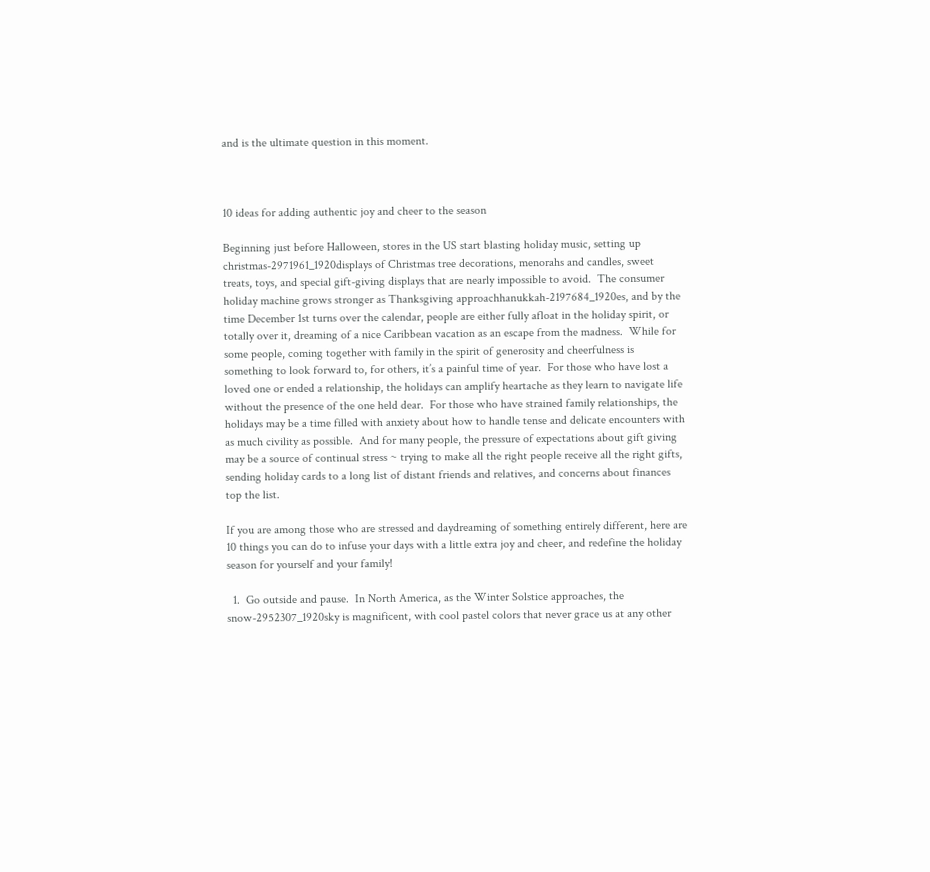and is the ultimate question in this moment.



10 ideas for adding authentic joy and cheer to the season

Beginning just before Halloween, stores in the US start blasting holiday music, setting up christmas-2971961_1920displays of Christmas tree decorations, menorahs and candles, sweet treats, toys, and special gift-giving displays that are nearly impossible to avoid.  The consumer holiday machine grows stronger as Thanksgiving approachhanukkah-2197684_1920es, and by the time December 1st turns over the calendar, people are either fully afloat in the holiday spirit, or totally over it, dreaming of a nice Caribbean vacation as an escape from the madness.  While for some people, coming together with family in the spirit of generosity and cheerfulness is something to look forward to, for others, it’s a painful time of year.  For those who have lost a loved one or ended a relationship, the holidays can amplify heartache as they learn to navigate life without the presence of the one held dear.  For those who have strained family relationships, the holidays may be a time filled with anxiety about how to handle tense and delicate encounters with as much civility as possible.  And for many people, the pressure of expectations about gift giving may be a source of continual stress ~ trying to make all the right people receive all the right gifts, sending holiday cards to a long list of distant friends and relatives, and concerns about finances top the list.

If you are among those who are stressed and daydreaming of something entirely different, here are 10 things you can do to infuse your days with a little extra joy and cheer, and redefine the holiday season for yourself and your family!

  1.  Go outside and pause.  In North America, as the Winter Solstice approaches, the snow-2952307_1920sky is magnificent, with cool pastel colors that never grace us at any other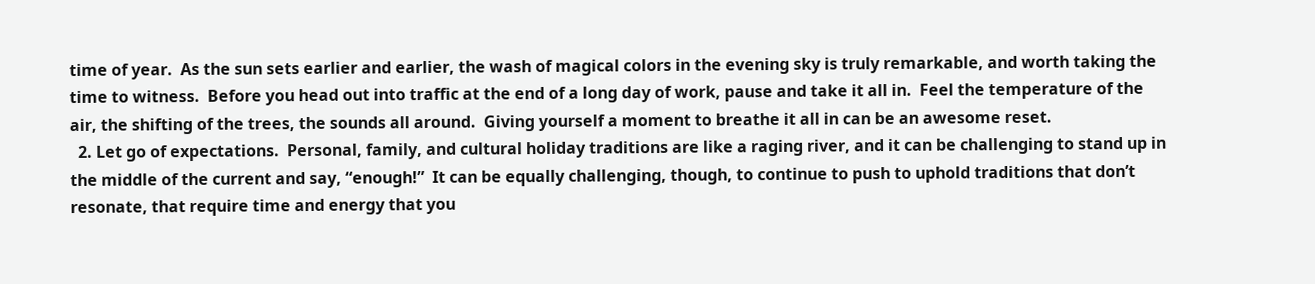time of year.  As the sun sets earlier and earlier, the wash of magical colors in the evening sky is truly remarkable, and worth taking the time to witness.  Before you head out into traffic at the end of a long day of work, pause and take it all in.  Feel the temperature of the air, the shifting of the trees, the sounds all around.  Giving yourself a moment to breathe it all in can be an awesome reset.
  2. Let go of expectations.  Personal, family, and cultural holiday traditions are like a raging river, and it can be challenging to stand up in the middle of the current and say, “enough!”  It can be equally challenging, though, to continue to push to uphold traditions that don’t resonate, that require time and energy that you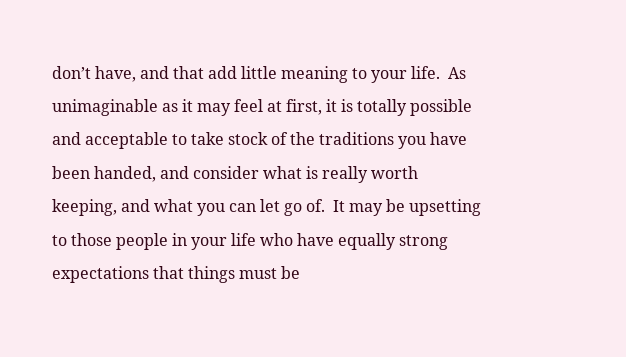don’t have, and that add little meaning to your life.  As unimaginable as it may feel at first, it is totally possible and acceptable to take stock of the traditions you have been handed, and consider what is really worth keeping, and what you can let go of.  It may be upsetting to those people in your life who have equally strong expectations that things must be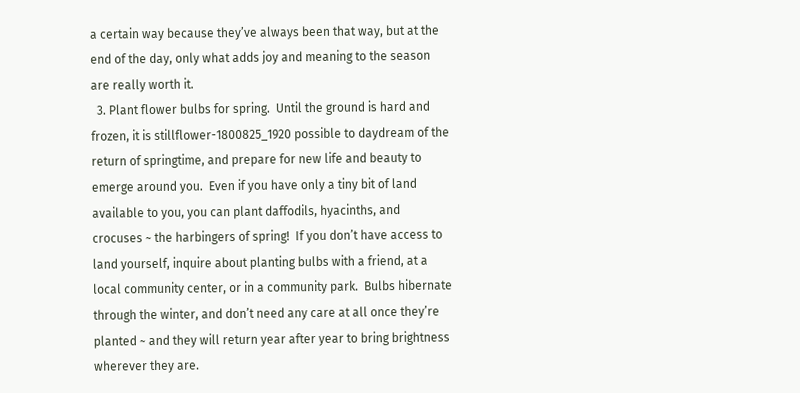a certain way because they’ve always been that way, but at the end of the day, only what adds joy and meaning to the season are really worth it.
  3. Plant flower bulbs for spring.  Until the ground is hard and frozen, it is stillflower-1800825_1920 possible to daydream of the return of springtime, and prepare for new life and beauty to emerge around you.  Even if you have only a tiny bit of land available to you, you can plant daffodils, hyacinths, and crocuses ~ the harbingers of spring!  If you don’t have access to land yourself, inquire about planting bulbs with a friend, at a local community center, or in a community park.  Bulbs hibernate through the winter, and don’t need any care at all once they’re planted ~ and they will return year after year to bring brightness wherever they are.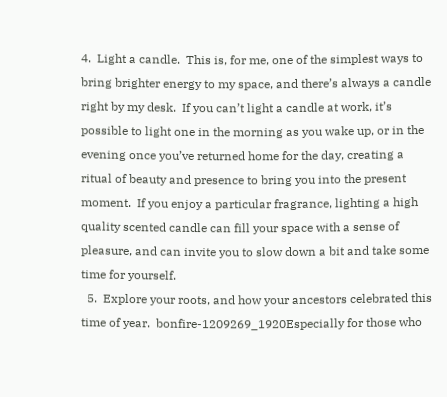4.  Light a candle.  This is, for me, one of the simplest ways to bring brighter energy to my space, and there’s always a candle right by my desk.  If you can’t light a candle at work, it’s possible to light one in the morning as you wake up, or in the evening once you’ve returned home for the day, creating a ritual of beauty and presence to bring you into the present moment.  If you enjoy a particular fragrance, lighting a high quality scented candle can fill your space with a sense of pleasure, and can invite you to slow down a bit and take some time for yourself.
  5.  Explore your roots, and how your ancestors celebrated this time of year.  bonfire-1209269_1920Especially for those who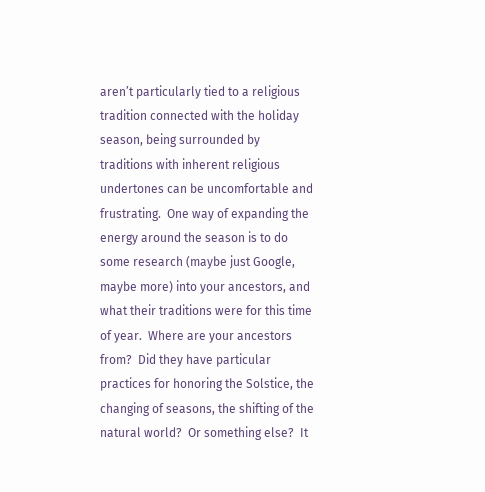aren’t particularly tied to a religious tradition connected with the holiday season, being surrounded by traditions with inherent religious undertones can be uncomfortable and frustrating.  One way of expanding the energy around the season is to do some research (maybe just Google, maybe more) into your ancestors, and what their traditions were for this time of year.  Where are your ancestors from?  Did they have particular practices for honoring the Solstice, the changing of seasons, the shifting of the natural world?  Or something else?  It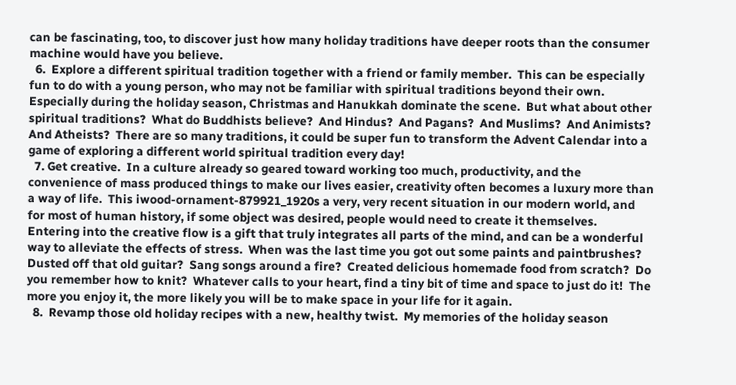can be fascinating, too, to discover just how many holiday traditions have deeper roots than the consumer machine would have you believe.
  6.  Explore a different spiritual tradition together with a friend or family member.  This can be especially fun to do with a young person, who may not be familiar with spiritual traditions beyond their own.  Especially during the holiday season, Christmas and Hanukkah dominate the scene.  But what about other spiritual traditions?  What do Buddhists believe?  And Hindus?  And Pagans?  And Muslims?  And Animists?  And Atheists?  There are so many traditions, it could be super fun to transform the Advent Calendar into a game of exploring a different world spiritual tradition every day!
  7. Get creative.  In a culture already so geared toward working too much, productivity, and the convenience of mass produced things to make our lives easier, creativity often becomes a luxury more than a way of life.  This iwood-ornament-879921_1920s a very, very recent situation in our modern world, and for most of human history, if some object was desired, people would need to create it themselves.  Entering into the creative flow is a gift that truly integrates all parts of the mind, and can be a wonderful way to alleviate the effects of stress.  When was the last time you got out some paints and paintbrushes?  Dusted off that old guitar?  Sang songs around a fire?  Created delicious homemade food from scratch?  Do you remember how to knit?  Whatever calls to your heart, find a tiny bit of time and space to just do it!  The more you enjoy it, the more likely you will be to make space in your life for it again.
  8.  Revamp those old holiday recipes with a new, healthy twist.  My memories of the holiday season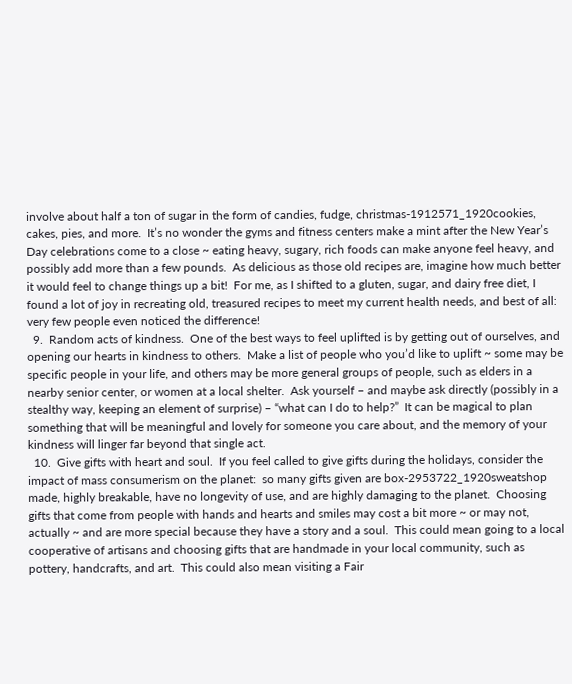involve about half a ton of sugar in the form of candies, fudge, christmas-1912571_1920cookies, cakes, pies, and more.  It’s no wonder the gyms and fitness centers make a mint after the New Year’s Day celebrations come to a close ~ eating heavy, sugary, rich foods can make anyone feel heavy, and possibly add more than a few pounds.  As delicious as those old recipes are, imagine how much better it would feel to change things up a bit!  For me, as I shifted to a gluten, sugar, and dairy free diet, I found a lot of joy in recreating old, treasured recipes to meet my current health needs, and best of all:  very few people even noticed the difference!
  9.  Random acts of kindness.  One of the best ways to feel uplifted is by getting out of ourselves, and opening our hearts in kindness to others.  Make a list of people who you’d like to uplift ~ some may be specific people in your life, and others may be more general groups of people, such as elders in a nearby senior center, or women at a local shelter.  Ask yourself – and maybe ask directly (possibly in a stealthy way, keeping an element of surprise) – “what can I do to help?”  It can be magical to plan something that will be meaningful and lovely for someone you care about, and the memory of your kindness will linger far beyond that single act.
  10.  Give gifts with heart and soul.  If you feel called to give gifts during the holidays, consider the impact of mass consumerism on the planet:  so many gifts given are box-2953722_1920sweatshop made, highly breakable, have no longevity of use, and are highly damaging to the planet.  Choosing gifts that come from people with hands and hearts and smiles may cost a bit more ~ or may not, actually ~ and are more special because they have a story and a soul.  This could mean going to a local cooperative of artisans and choosing gifts that are handmade in your local community, such as pottery, handcrafts, and art.  This could also mean visiting a Fair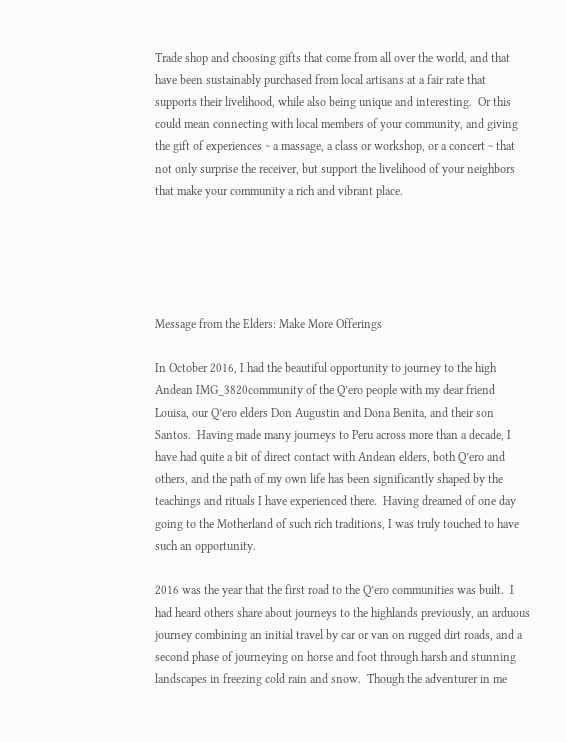Trade shop and choosing gifts that come from all over the world, and that have been sustainably purchased from local artisans at a fair rate that supports their livelihood, while also being unique and interesting.  Or this could mean connecting with local members of your community, and giving the gift of experiences ~ a massage, a class or workshop, or a concert ~ that not only surprise the receiver, but support the livelihood of your neighbors that make your community a rich and vibrant place.





Message from the Elders: Make More Offerings

In October 2016, I had the beautiful opportunity to journey to the high Andean IMG_3820community of the Q’ero people with my dear friend Louisa, our Q’ero elders Don Augustin and Dona Benita, and their son Santos.  Having made many journeys to Peru across more than a decade, I have had quite a bit of direct contact with Andean elders, both Q’ero and others, and the path of my own life has been significantly shaped by the teachings and rituals I have experienced there.  Having dreamed of one day going to the Motherland of such rich traditions, I was truly touched to have such an opportunity.

2016 was the year that the first road to the Q’ero communities was built.  I had heard others share about journeys to the highlands previously, an arduous journey combining an initial travel by car or van on rugged dirt roads, and a second phase of journeying on horse and foot through harsh and stunning landscapes in freezing cold rain and snow.  Though the adventurer in me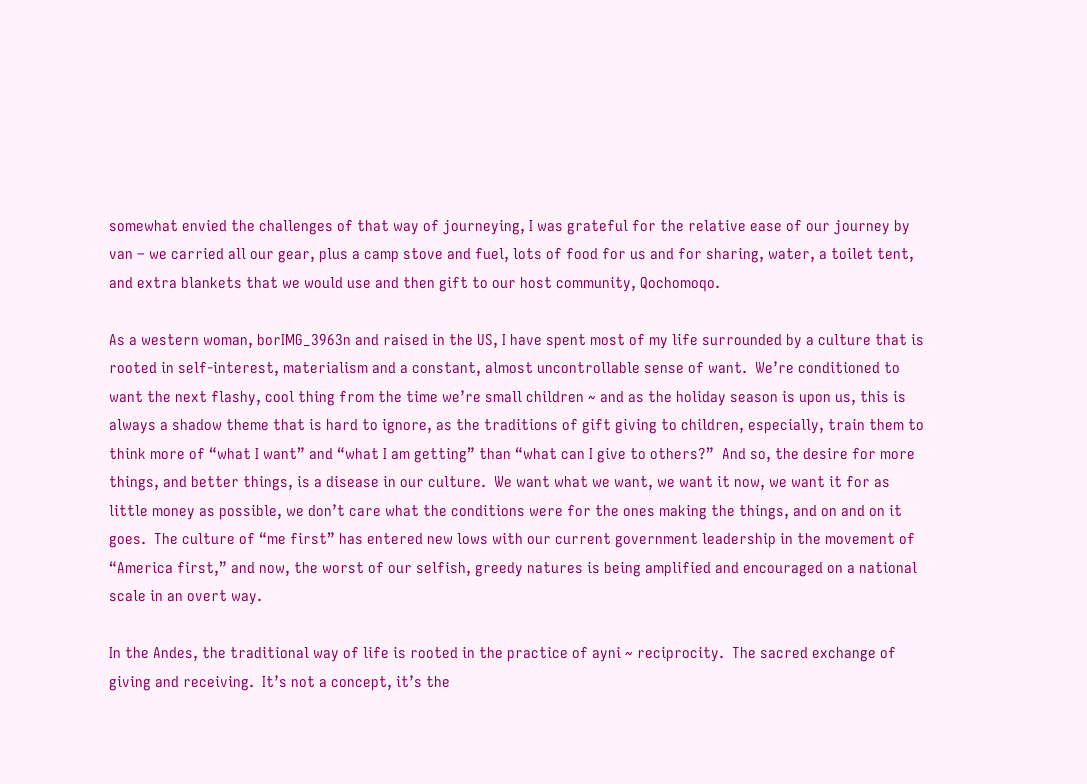somewhat envied the challenges of that way of journeying, I was grateful for the relative ease of our journey by van – we carried all our gear, plus a camp stove and fuel, lots of food for us and for sharing, water, a toilet tent, and extra blankets that we would use and then gift to our host community, Qochomoqo.

As a western woman, borIMG_3963n and raised in the US, I have spent most of my life surrounded by a culture that is rooted in self-interest, materialism and a constant, almost uncontrollable sense of want.  We’re conditioned to want the next flashy, cool thing from the time we’re small children ~ and as the holiday season is upon us, this is always a shadow theme that is hard to ignore, as the traditions of gift giving to children, especially, train them to think more of “what I want” and “what I am getting” than “what can I give to others?”  And so, the desire for more things, and better things, is a disease in our culture.  We want what we want, we want it now, we want it for as little money as possible, we don’t care what the conditions were for the ones making the things, and on and on it goes.  The culture of “me first” has entered new lows with our current government leadership in the movement of “America first,” and now, the worst of our selfish, greedy natures is being amplified and encouraged on a national scale in an overt way.

In the Andes, the traditional way of life is rooted in the practice of ayni ~ reciprocity.  The sacred exchange of giving and receiving.  It’s not a concept, it’s the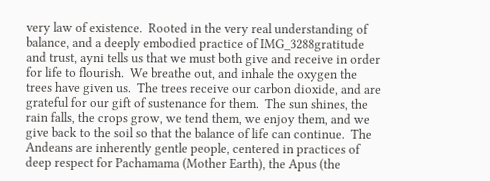very law of existence.  Rooted in the very real understanding of balance, and a deeply embodied practice of IMG_3288gratitude and trust, ayni tells us that we must both give and receive in order for life to flourish.  We breathe out, and inhale the oxygen the trees have given us.  The trees receive our carbon dioxide, and are grateful for our gift of sustenance for them.  The sun shines, the rain falls, the crops grow, we tend them, we enjoy them, and we give back to the soil so that the balance of life can continue.  The Andeans are inherently gentle people, centered in practices of deep respect for Pachamama (Mother Earth), the Apus (the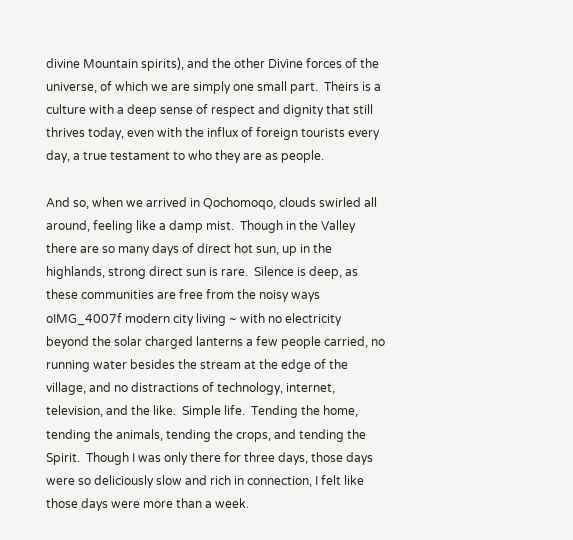divine Mountain spirits), and the other Divine forces of the universe, of which we are simply one small part.  Theirs is a culture with a deep sense of respect and dignity that still thrives today, even with the influx of foreign tourists every day, a true testament to who they are as people.

And so, when we arrived in Qochomoqo, clouds swirled all around, feeling like a damp mist.  Though in the Valley there are so many days of direct hot sun, up in the highlands, strong direct sun is rare.  Silence is deep, as these communities are free from the noisy ways oIMG_4007f modern city living ~ with no electricity beyond the solar charged lanterns a few people carried, no running water besides the stream at the edge of the village, and no distractions of technology, internet, television, and the like.  Simple life.  Tending the home, tending the animals, tending the crops, and tending the Spirit.  Though I was only there for three days, those days were so deliciously slow and rich in connection, I felt like those days were more than a week.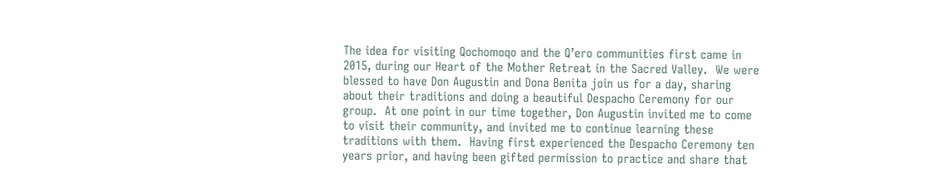The idea for visiting Qochomoqo and the Q’ero communities first came in 2015, during our Heart of the Mother Retreat in the Sacred Valley.  We were blessed to have Don Augustin and Dona Benita join us for a day, sharing about their traditions and doing a beautiful Despacho Ceremony for our group.  At one point in our time together, Don Augustin invited me to come to visit their community, and invited me to continue learning these traditions with them.  Having first experienced the Despacho Ceremony ten years prior, and having been gifted permission to practice and share that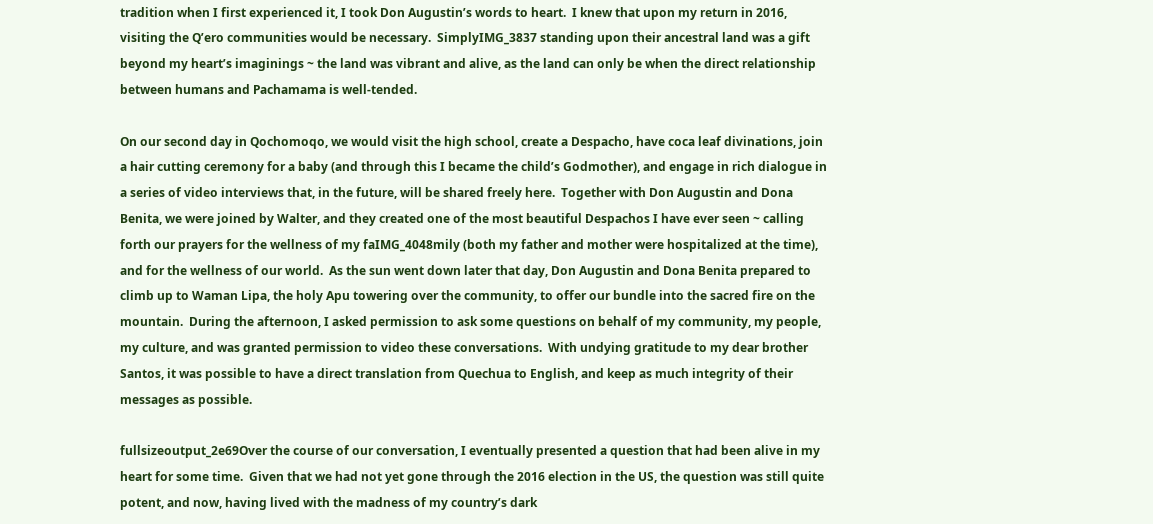tradition when I first experienced it, I took Don Augustin’s words to heart.  I knew that upon my return in 2016, visiting the Q’ero communities would be necessary.  SimplyIMG_3837 standing upon their ancestral land was a gift beyond my heart’s imaginings ~ the land was vibrant and alive, as the land can only be when the direct relationship between humans and Pachamama is well-tended.

On our second day in Qochomoqo, we would visit the high school, create a Despacho, have coca leaf divinations, join a hair cutting ceremony for a baby (and through this I became the child’s Godmother), and engage in rich dialogue in a series of video interviews that, in the future, will be shared freely here.  Together with Don Augustin and Dona Benita, we were joined by Walter, and they created one of the most beautiful Despachos I have ever seen ~ calling forth our prayers for the wellness of my faIMG_4048mily (both my father and mother were hospitalized at the time), and for the wellness of our world.  As the sun went down later that day, Don Augustin and Dona Benita prepared to climb up to Waman Lipa, the holy Apu towering over the community, to offer our bundle into the sacred fire on the mountain.  During the afternoon, I asked permission to ask some questions on behalf of my community, my people, my culture, and was granted permission to video these conversations.  With undying gratitude to my dear brother Santos, it was possible to have a direct translation from Quechua to English, and keep as much integrity of their messages as possible.

fullsizeoutput_2e69Over the course of our conversation, I eventually presented a question that had been alive in my heart for some time.  Given that we had not yet gone through the 2016 election in the US, the question was still quite potent, and now, having lived with the madness of my country’s dark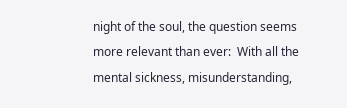night of the soul, the question seems more relevant than ever:  With all the mental sickness, misunderstanding,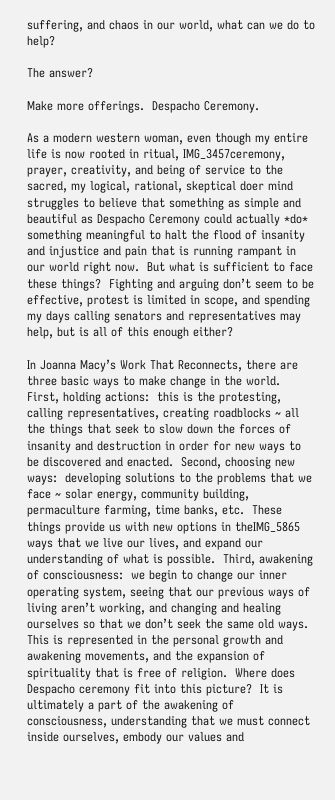suffering, and chaos in our world, what can we do to help?

The answer?

Make more offerings.  Despacho Ceremony.

As a modern western woman, even though my entire life is now rooted in ritual, IMG_3457ceremony, prayer, creativity, and being of service to the sacred, my logical, rational, skeptical doer mind struggles to believe that something as simple and beautiful as Despacho Ceremony could actually *do* something meaningful to halt the flood of insanity and injustice and pain that is running rampant in our world right now.  But what is sufficient to face these things?  Fighting and arguing don’t seem to be effective, protest is limited in scope, and spending my days calling senators and representatives may help, but is all of this enough either?

In Joanna Macy’s Work That Reconnects, there are three basic ways to make change in the world.  First, holding actions:  this is the protesting, calling representatives, creating roadblocks ~ all the things that seek to slow down the forces of insanity and destruction in order for new ways to be discovered and enacted.  Second, choosing new ways:  developing solutions to the problems that we face ~ solar energy, community building, permaculture farming, time banks, etc.  These things provide us with new options in theIMG_5865 ways that we live our lives, and expand our understanding of what is possible.  Third, awakening of consciousness:  we begin to change our inner operating system, seeing that our previous ways of living aren’t working, and changing and healing ourselves so that we don’t seek the same old ways.  This is represented in the personal growth and awakening movements, and the expansion of spirituality that is free of religion.  Where does Despacho ceremony fit into this picture?  It is ultimately a part of the awakening of consciousness, understanding that we must connect inside ourselves, embody our values and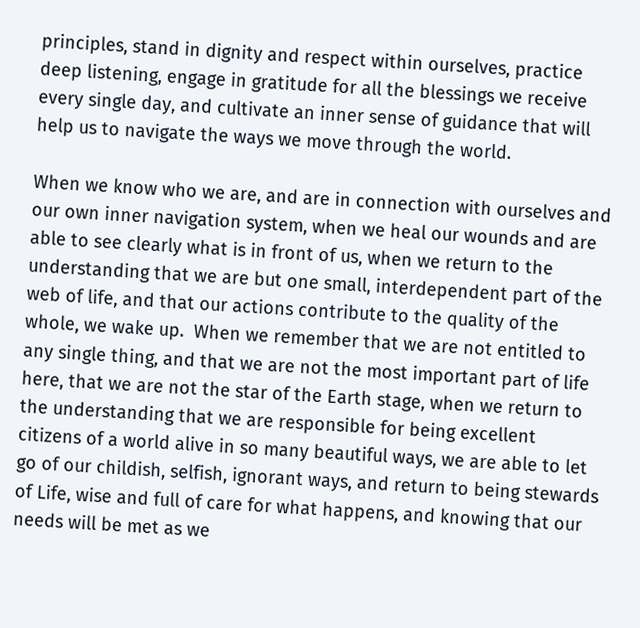principles, stand in dignity and respect within ourselves, practice deep listening, engage in gratitude for all the blessings we receive every single day, and cultivate an inner sense of guidance that will help us to navigate the ways we move through the world.

When we know who we are, and are in connection with ourselves and our own inner navigation system, when we heal our wounds and are able to see clearly what is in front of us, when we return to the understanding that we are but one small, interdependent part of the web of life, and that our actions contribute to the quality of the whole, we wake up.  When we remember that we are not entitled to any single thing, and that we are not the most important part of life here, that we are not the star of the Earth stage, when we return to the understanding that we are responsible for being excellent citizens of a world alive in so many beautiful ways, we are able to let go of our childish, selfish, ignorant ways, and return to being stewards of Life, wise and full of care for what happens, and knowing that our needs will be met as we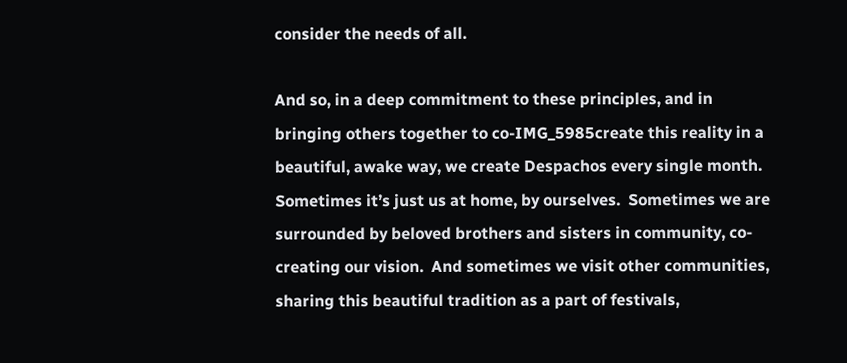consider the needs of all.

And so, in a deep commitment to these principles, and in bringing others together to co-IMG_5985create this reality in a beautiful, awake way, we create Despachos every single month.  Sometimes it’s just us at home, by ourselves.  Sometimes we are surrounded by beloved brothers and sisters in community, co-creating our vision.  And sometimes we visit other communities, sharing this beautiful tradition as a part of festivals,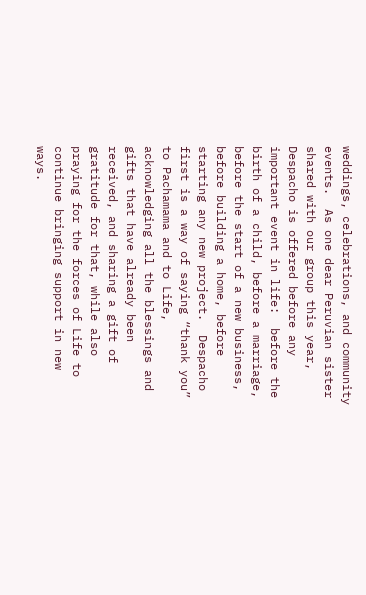weddings, celebrations, and community events.  As one dear Peruvian sister shared with our group this year, Despacho is offered before any important event in life:  before the birth of a child, before a marriage, before the start of a new business, before building a home, before starting any new project.  Despacho first is a way of saying “thank you” to Pachamama and to Life, acknowledging all the blessings and gifts that have already been received, and sharing a gift of gratitude for that, while also praying for the forces of Life to continue bringing support in new ways.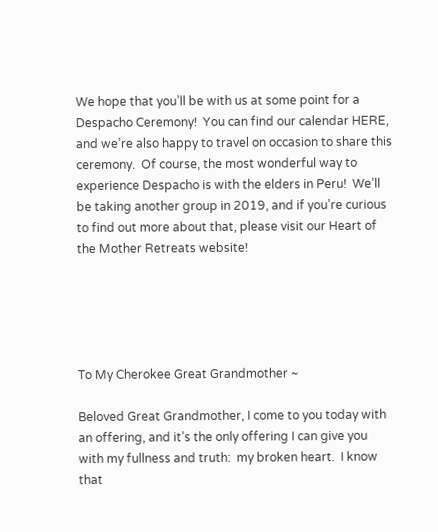We hope that you’ll be with us at some point for a Despacho Ceremony!  You can find our calendar HERE, and we’re also happy to travel on occasion to share this ceremony.  Of course, the most wonderful way to experience Despacho is with the elders in Peru!  We’ll be taking another group in 2019, and if you’re curious to find out more about that, please visit our Heart of the Mother Retreats website!





To My Cherokee Great Grandmother ~

Beloved Great Grandmother, I come to you today with an offering, and it’s the only offering I can give you with my fullness and truth:  my broken heart.  I know that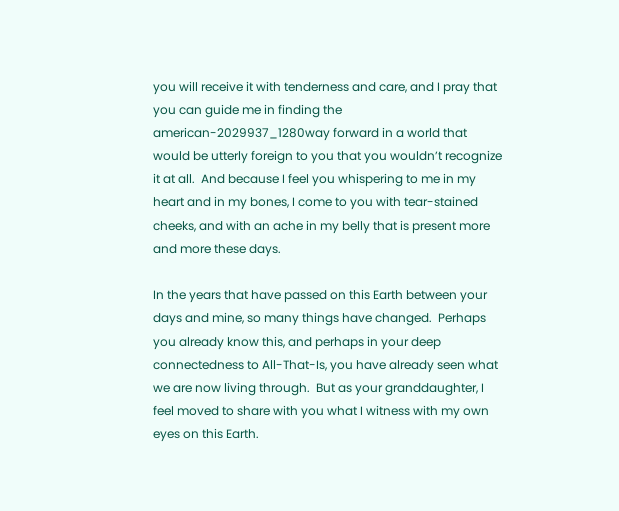you will receive it with tenderness and care, and I pray that you can guide me in finding the american-2029937_1280way forward in a world that would be utterly foreign to you that you wouldn’t recognize it at all.  And because I feel you whispering to me in my heart and in my bones, I come to you with tear-stained cheeks, and with an ache in my belly that is present more and more these days.

In the years that have passed on this Earth between your days and mine, so many things have changed.  Perhaps you already know this, and perhaps in your deep connectedness to All-That-Is, you have already seen what we are now living through.  But as your granddaughter, I feel moved to share with you what I witness with my own eyes on this Earth.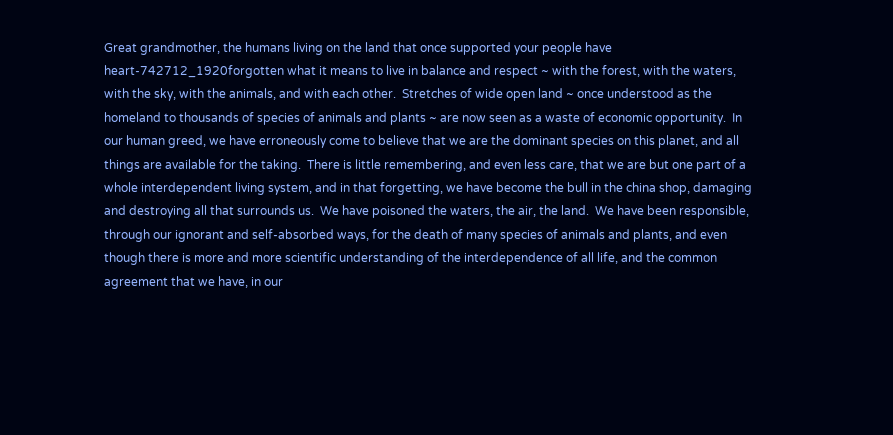Great grandmother, the humans living on the land that once supported your people have heart-742712_1920forgotten what it means to live in balance and respect ~ with the forest, with the waters, with the sky, with the animals, and with each other.  Stretches of wide open land ~ once understood as the homeland to thousands of species of animals and plants ~ are now seen as a waste of economic opportunity.  In our human greed, we have erroneously come to believe that we are the dominant species on this planet, and all things are available for the taking.  There is little remembering, and even less care, that we are but one part of a whole interdependent living system, and in that forgetting, we have become the bull in the china shop, damaging and destroying all that surrounds us.  We have poisoned the waters, the air, the land.  We have been responsible, through our ignorant and self-absorbed ways, for the death of many species of animals and plants, and even though there is more and more scientific understanding of the interdependence of all life, and the common agreement that we have, in our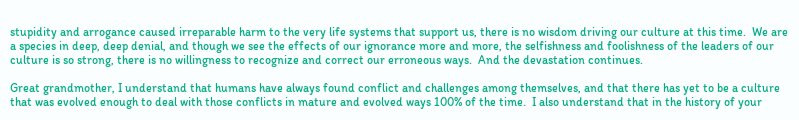stupidity and arrogance caused irreparable harm to the very life systems that support us, there is no wisdom driving our culture at this time.  We are a species in deep, deep denial, and though we see the effects of our ignorance more and more, the selfishness and foolishness of the leaders of our culture is so strong, there is no willingness to recognize and correct our erroneous ways.  And the devastation continues.

Great grandmother, I understand that humans have always found conflict and challenges among themselves, and that there has yet to be a culture that was evolved enough to deal with those conflicts in mature and evolved ways 100% of the time.  I also understand that in the history of your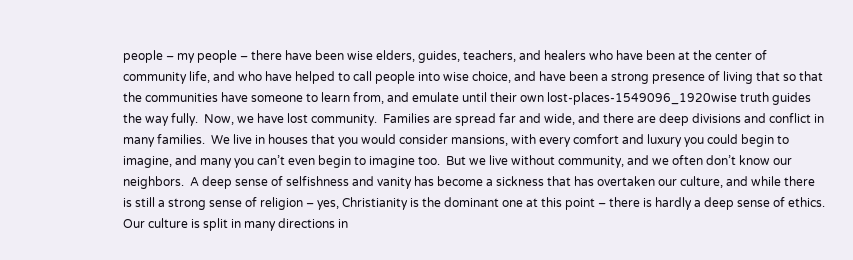people – my people – there have been wise elders, guides, teachers, and healers who have been at the center of community life, and who have helped to call people into wise choice, and have been a strong presence of living that so that the communities have someone to learn from, and emulate until their own lost-places-1549096_1920wise truth guides the way fully.  Now, we have lost community.  Families are spread far and wide, and there are deep divisions and conflict in many families.  We live in houses that you would consider mansions, with every comfort and luxury you could begin to imagine, and many you can’t even begin to imagine too.  But we live without community, and we often don’t know our neighbors.  A deep sense of selfishness and vanity has become a sickness that has overtaken our culture, and while there is still a strong sense of religion – yes, Christianity is the dominant one at this point – there is hardly a deep sense of ethics.  Our culture is split in many directions in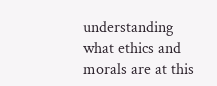understanding what ethics and morals are at this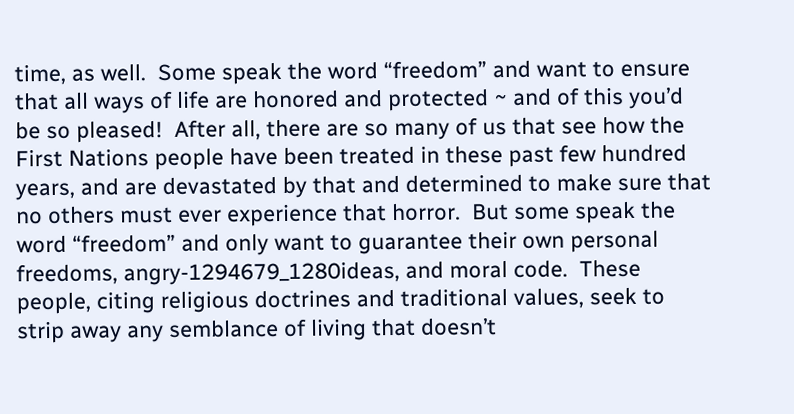time, as well.  Some speak the word “freedom” and want to ensure that all ways of life are honored and protected ~ and of this you’d be so pleased!  After all, there are so many of us that see how the First Nations people have been treated in these past few hundred years, and are devastated by that and determined to make sure that no others must ever experience that horror.  But some speak the word “freedom” and only want to guarantee their own personal freedoms, angry-1294679_1280ideas, and moral code.  These people, citing religious doctrines and traditional values, seek to strip away any semblance of living that doesn’t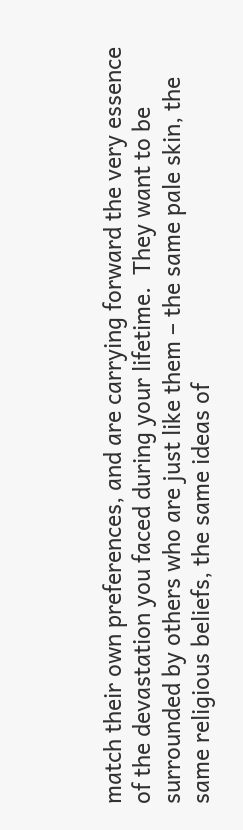match their own preferences, and are carrying forward the very essence of the devastation you faced during your lifetime.  They want to be surrounded by others who are just like them – the same pale skin, the same religious beliefs, the same ideas of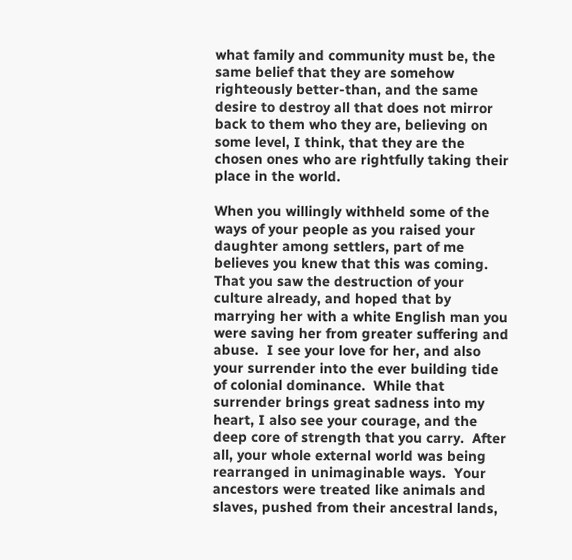what family and community must be, the same belief that they are somehow righteously better-than, and the same desire to destroy all that does not mirror back to them who they are, believing on some level, I think, that they are the chosen ones who are rightfully taking their place in the world.

When you willingly withheld some of the ways of your people as you raised your daughter among settlers, part of me believes you knew that this was coming.  That you saw the destruction of your culture already, and hoped that by marrying her with a white English man you were saving her from greater suffering and abuse.  I see your love for her, and also your surrender into the ever building tide of colonial dominance.  While that surrender brings great sadness into my heart, I also see your courage, and the deep core of strength that you carry.  After all, your whole external world was being rearranged in unimaginable ways.  Your ancestors were treated like animals and slaves, pushed from their ancestral lands,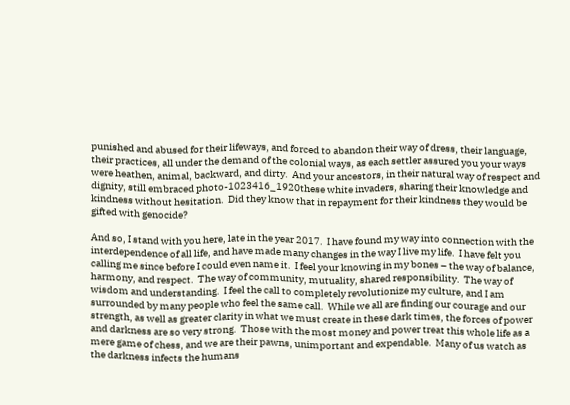punished and abused for their lifeways, and forced to abandon their way of dress, their language, their practices, all under the demand of the colonial ways, as each settler assured you your ways were heathen, animal, backward, and dirty.  And your ancestors, in their natural way of respect and dignity, still embraced photo-1023416_1920these white invaders, sharing their knowledge and kindness without hesitation.  Did they know that in repayment for their kindness they would be gifted with genocide?

And so, I stand with you here, late in the year 2017.  I have found my way into connection with the interdependence of all life, and have made many changes in the way I live my life.  I have felt you calling me since before I could even name it.  I feel your knowing in my bones – the way of balance, harmony, and respect.  The way of community, mutuality, shared responsibility.  The way of wisdom and understanding.  I feel the call to completely revolutionize my culture, and I am surrounded by many people who feel the same call.  While we all are finding our courage and our strength, as well as greater clarity in what we must create in these dark times, the forces of power and darkness are so very strong.  Those with the most money and power treat this whole life as a mere game of chess, and we are their pawns, unimportant and expendable.  Many of us watch as the darkness infects the humans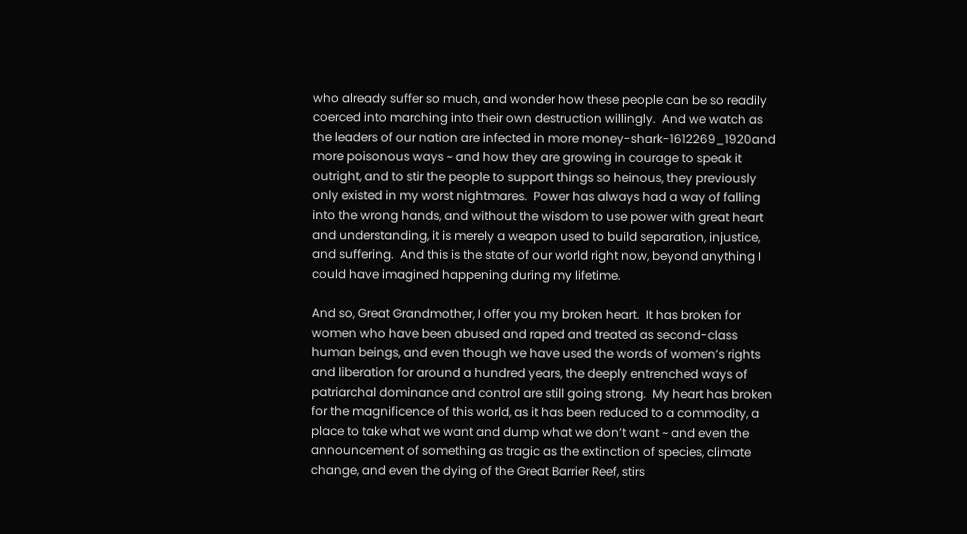who already suffer so much, and wonder how these people can be so readily coerced into marching into their own destruction willingly.  And we watch as the leaders of our nation are infected in more money-shark-1612269_1920and more poisonous ways ~ and how they are growing in courage to speak it outright, and to stir the people to support things so heinous, they previously only existed in my worst nightmares.  Power has always had a way of falling into the wrong hands, and without the wisdom to use power with great heart and understanding, it is merely a weapon used to build separation, injustice, and suffering.  And this is the state of our world right now, beyond anything I could have imagined happening during my lifetime.

And so, Great Grandmother, I offer you my broken heart.  It has broken for women who have been abused and raped and treated as second-class human beings, and even though we have used the words of women’s rights and liberation for around a hundred years, the deeply entrenched ways of patriarchal dominance and control are still going strong.  My heart has broken for the magnificence of this world, as it has been reduced to a commodity, a place to take what we want and dump what we don’t want ~ and even the announcement of something as tragic as the extinction of species, climate change, and even the dying of the Great Barrier Reef, stirs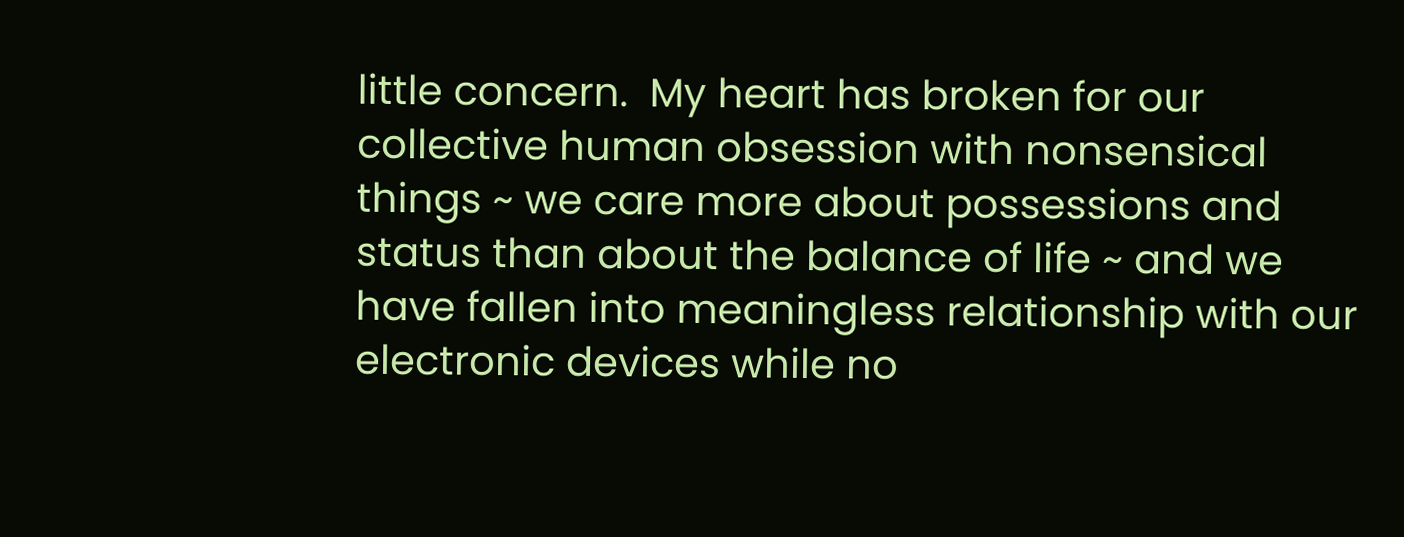little concern.  My heart has broken for our collective human obsession with nonsensical things ~ we care more about possessions and status than about the balance of life ~ and we have fallen into meaningless relationship with our electronic devices while no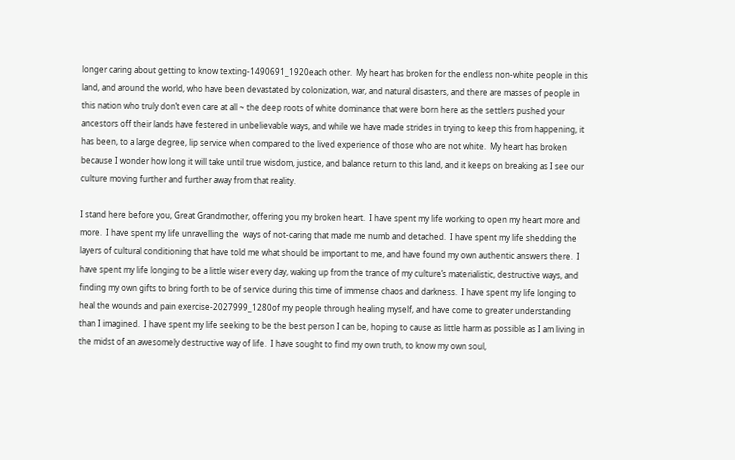longer caring about getting to know texting-1490691_1920each other.  My heart has broken for the endless non-white people in this land, and around the world, who have been devastated by colonization, war, and natural disasters, and there are masses of people in this nation who truly don’t even care at all ~ the deep roots of white dominance that were born here as the settlers pushed your ancestors off their lands have festered in unbelievable ways, and while we have made strides in trying to keep this from happening, it has been, to a large degree, lip service when compared to the lived experience of those who are not white.  My heart has broken because I wonder how long it will take until true wisdom, justice, and balance return to this land, and it keeps on breaking as I see our culture moving further and further away from that reality.

I stand here before you, Great Grandmother, offering you my broken heart.  I have spent my life working to open my heart more and more.  I have spent my life unravelling the  ways of not-caring that made me numb and detached.  I have spent my life shedding the layers of cultural conditioning that have told me what should be important to me, and have found my own authentic answers there.  I have spent my life longing to be a little wiser every day, waking up from the trance of my culture’s materialistic, destructive ways, and finding my own gifts to bring forth to be of service during this time of immense chaos and darkness.  I have spent my life longing to heal the wounds and pain exercise-2027999_1280of my people through healing myself, and have come to greater understanding than I imagined.  I have spent my life seeking to be the best person I can be, hoping to cause as little harm as possible as I am living in the midst of an awesomely destructive way of life.  I have sought to find my own truth, to know my own soul,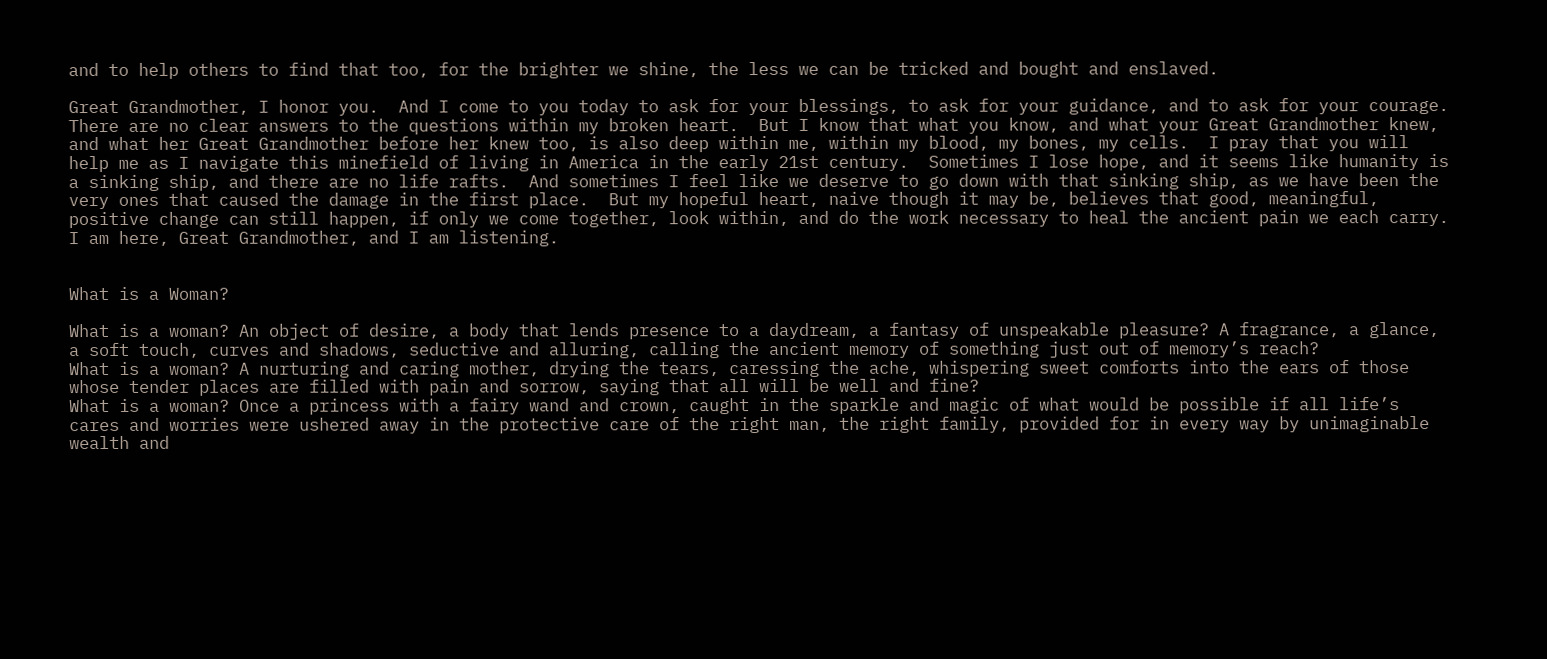and to help others to find that too, for the brighter we shine, the less we can be tricked and bought and enslaved.

Great Grandmother, I honor you.  And I come to you today to ask for your blessings, to ask for your guidance, and to ask for your courage.  There are no clear answers to the questions within my broken heart.  But I know that what you know, and what your Great Grandmother knew, and what her Great Grandmother before her knew too, is also deep within me, within my blood, my bones, my cells.  I pray that you will help me as I navigate this minefield of living in America in the early 21st century.  Sometimes I lose hope, and it seems like humanity is a sinking ship, and there are no life rafts.  And sometimes I feel like we deserve to go down with that sinking ship, as we have been the very ones that caused the damage in the first place.  But my hopeful heart, naive though it may be, believes that good, meaningful, positive change can still happen, if only we come together, look within, and do the work necessary to heal the ancient pain we each carry.  I am here, Great Grandmother, and I am listening.


What is a Woman?

What is a woman? An object of desire, a body that lends presence to a daydream, a fantasy of unspeakable pleasure? A fragrance, a glance, a soft touch, curves and shadows, seductive and alluring, calling the ancient memory of something just out of memory’s reach?
What is a woman? A nurturing and caring mother, drying the tears, caressing the ache, whispering sweet comforts into the ears of those whose tender places are filled with pain and sorrow, saying that all will be well and fine?
What is a woman? Once a princess with a fairy wand and crown, caught in the sparkle and magic of what would be possible if all life’s cares and worries were ushered away in the protective care of the right man, the right family, provided for in every way by unimaginable wealth and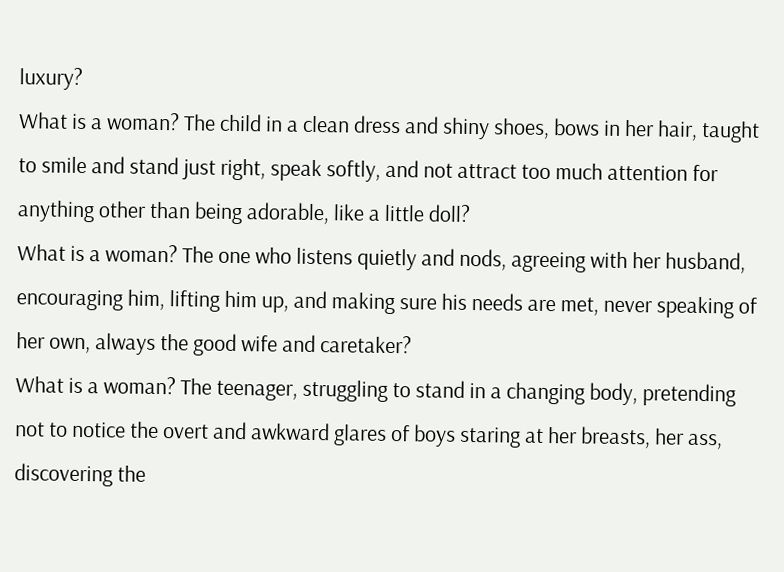luxury?
What is a woman? The child in a clean dress and shiny shoes, bows in her hair, taught to smile and stand just right, speak softly, and not attract too much attention for anything other than being adorable, like a little doll?
What is a woman? The one who listens quietly and nods, agreeing with her husband, encouraging him, lifting him up, and making sure his needs are met, never speaking of her own, always the good wife and caretaker?
What is a woman? The teenager, struggling to stand in a changing body, pretending not to notice the overt and awkward glares of boys staring at her breasts, her ass, discovering the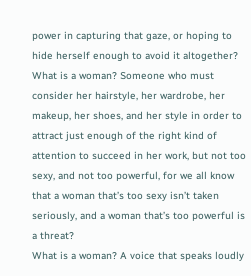power in capturing that gaze, or hoping to hide herself enough to avoid it altogether?
What is a woman? Someone who must consider her hairstyle, her wardrobe, her makeup, her shoes, and her style in order to attract just enough of the right kind of attention to succeed in her work, but not too sexy, and not too powerful, for we all know that a woman that’s too sexy isn’t taken seriously, and a woman that’s too powerful is a threat?
What is a woman? A voice that speaks loudly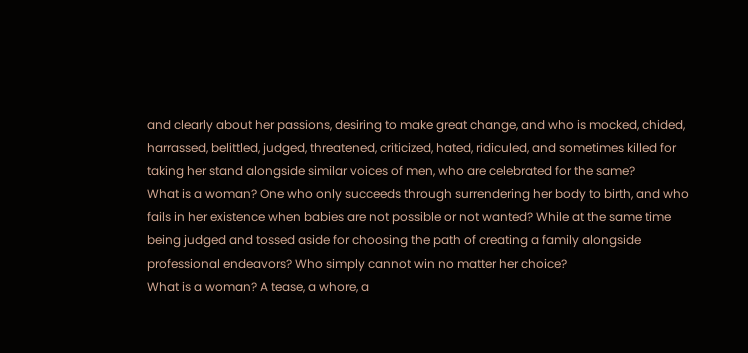and clearly about her passions, desiring to make great change, and who is mocked, chided, harrassed, belittled, judged, threatened, criticized, hated, ridiculed, and sometimes killed for taking her stand alongside similar voices of men, who are celebrated for the same?
What is a woman? One who only succeeds through surrendering her body to birth, and who fails in her existence when babies are not possible or not wanted? While at the same time being judged and tossed aside for choosing the path of creating a family alongside professional endeavors? Who simply cannot win no matter her choice?
What is a woman? A tease, a whore, a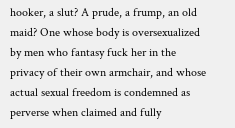hooker, a slut? A prude, a frump, an old maid? One whose body is oversexualized by men who fantasy fuck her in the privacy of their own armchair, and whose actual sexual freedom is condemned as perverse when claimed and fully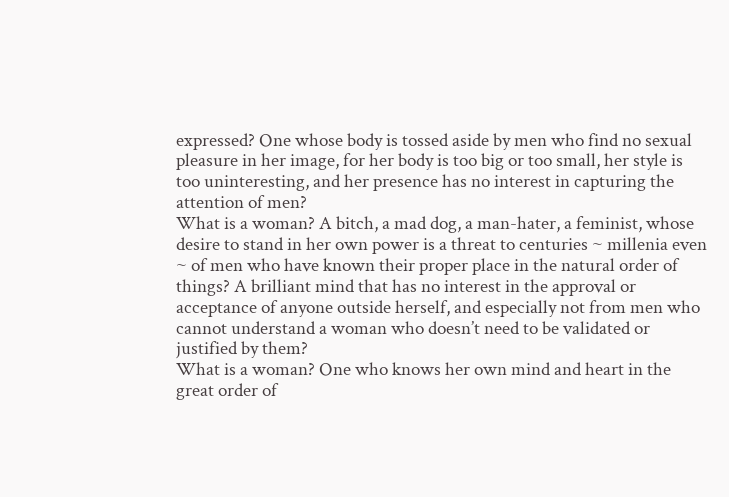expressed? One whose body is tossed aside by men who find no sexual pleasure in her image, for her body is too big or too small, her style is too uninteresting, and her presence has no interest in capturing the attention of men?
What is a woman? A bitch, a mad dog, a man-hater, a feminist, whose desire to stand in her own power is a threat to centuries ~ millenia even ~ of men who have known their proper place in the natural order of things? A brilliant mind that has no interest in the approval or acceptance of anyone outside herself, and especially not from men who cannot understand a woman who doesn’t need to be validated or justified by them?
What is a woman? One who knows her own mind and heart in the great order of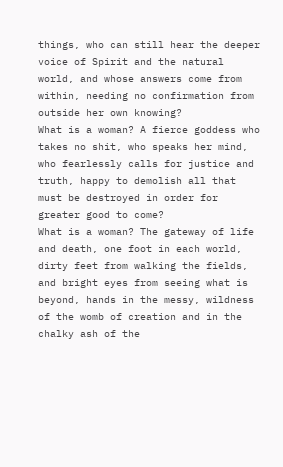things, who can still hear the deeper voice of Spirit and the natural world, and whose answers come from within, needing no confirmation from outside her own knowing?
What is a woman? A fierce goddess who takes no shit, who speaks her mind, who fearlessly calls for justice and truth, happy to demolish all that must be destroyed in order for greater good to come?
What is a woman? The gateway of life and death, one foot in each world, dirty feet from walking the fields, and bright eyes from seeing what is beyond, hands in the messy, wildness of the womb of creation and in the chalky ash of the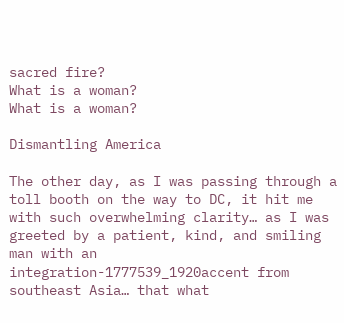sacred fire?
What is a woman?
What is a woman?

Dismantling America

The other day, as I was passing through a toll booth on the way to DC, it hit me with such overwhelming clarity… as I was greeted by a patient, kind, and smiling man with an integration-1777539_1920accent from southeast Asia… that what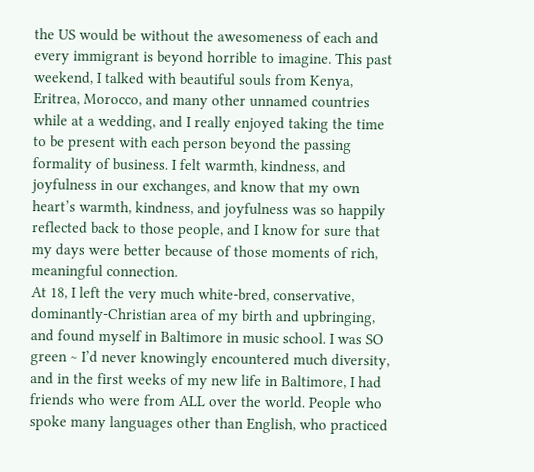the US would be without the awesomeness of each and every immigrant is beyond horrible to imagine. This past weekend, I talked with beautiful souls from Kenya, Eritrea, Morocco, and many other unnamed countries while at a wedding, and I really enjoyed taking the time to be present with each person beyond the passing formality of business. I felt warmth, kindness, and joyfulness in our exchanges, and know that my own heart’s warmth, kindness, and joyfulness was so happily reflected back to those people, and I know for sure that my days were better because of those moments of rich, meaningful connection.
At 18, I left the very much white-bred, conservative, dominantly-Christian area of my birth and upbringing, and found myself in Baltimore in music school. I was SO green ~ I’d never knowingly encountered much diversity, and in the first weeks of my new life in Baltimore, I had friends who were from ALL over the world. People who spoke many languages other than English, who practiced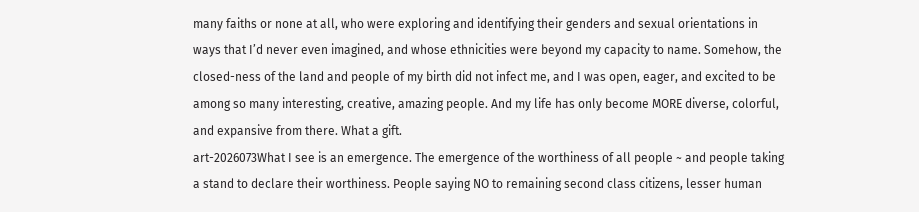many faiths or none at all, who were exploring and identifying their genders and sexual orientations in ways that I’d never even imagined, and whose ethnicities were beyond my capacity to name. Somehow, the closed-ness of the land and people of my birth did not infect me, and I was open, eager, and excited to be among so many interesting, creative, amazing people. And my life has only become MORE diverse, colorful, and expansive from there. What a gift.
art-2026073What I see is an emergence. The emergence of the worthiness of all people ~ and people taking a stand to declare their worthiness. People saying NO to remaining second class citizens, lesser human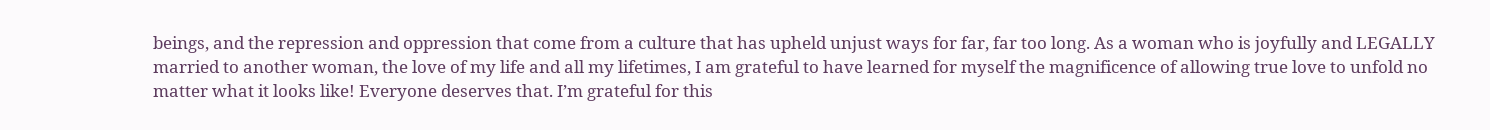beings, and the repression and oppression that come from a culture that has upheld unjust ways for far, far too long. As a woman who is joyfully and LEGALLY married to another woman, the love of my life and all my lifetimes, I am grateful to have learned for myself the magnificence of allowing true love to unfold no matter what it looks like! Everyone deserves that. I’m grateful for this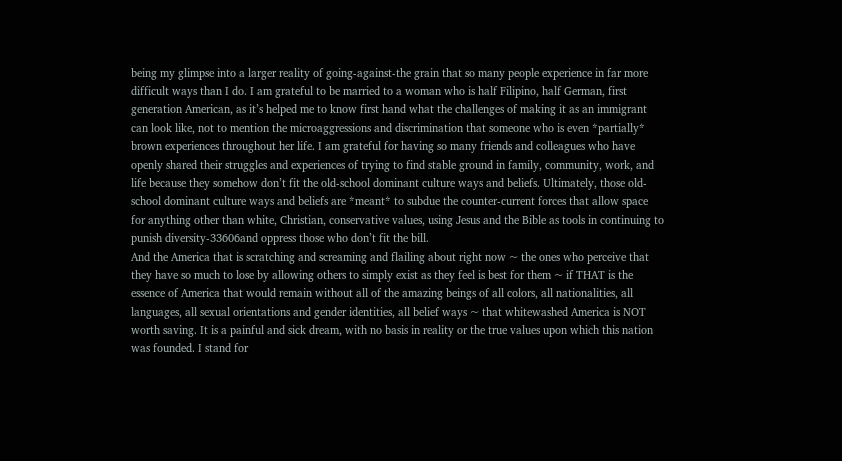being my glimpse into a larger reality of going-against-the grain that so many people experience in far more difficult ways than I do. I am grateful to be married to a woman who is half Filipino, half German, first generation American, as it’s helped me to know first hand what the challenges of making it as an immigrant can look like, not to mention the microaggressions and discrimination that someone who is even *partially* brown experiences throughout her life. I am grateful for having so many friends and colleagues who have openly shared their struggles and experiences of trying to find stable ground in family, community, work, and life because they somehow don’t fit the old-school dominant culture ways and beliefs. Ultimately, those old-school dominant culture ways and beliefs are *meant* to subdue the counter-current forces that allow space for anything other than white, Christian, conservative values, using Jesus and the Bible as tools in continuing to punish diversity-33606and oppress those who don’t fit the bill.
And the America that is scratching and screaming and flailing about right now ~ the ones who perceive that they have so much to lose by allowing others to simply exist as they feel is best for them ~ if THAT is the essence of America that would remain without all of the amazing beings of all colors, all nationalities, all languages, all sexual orientations and gender identities, all belief ways ~ that whitewashed America is NOT worth saving. It is a painful and sick dream, with no basis in reality or the true values upon which this nation was founded. I stand for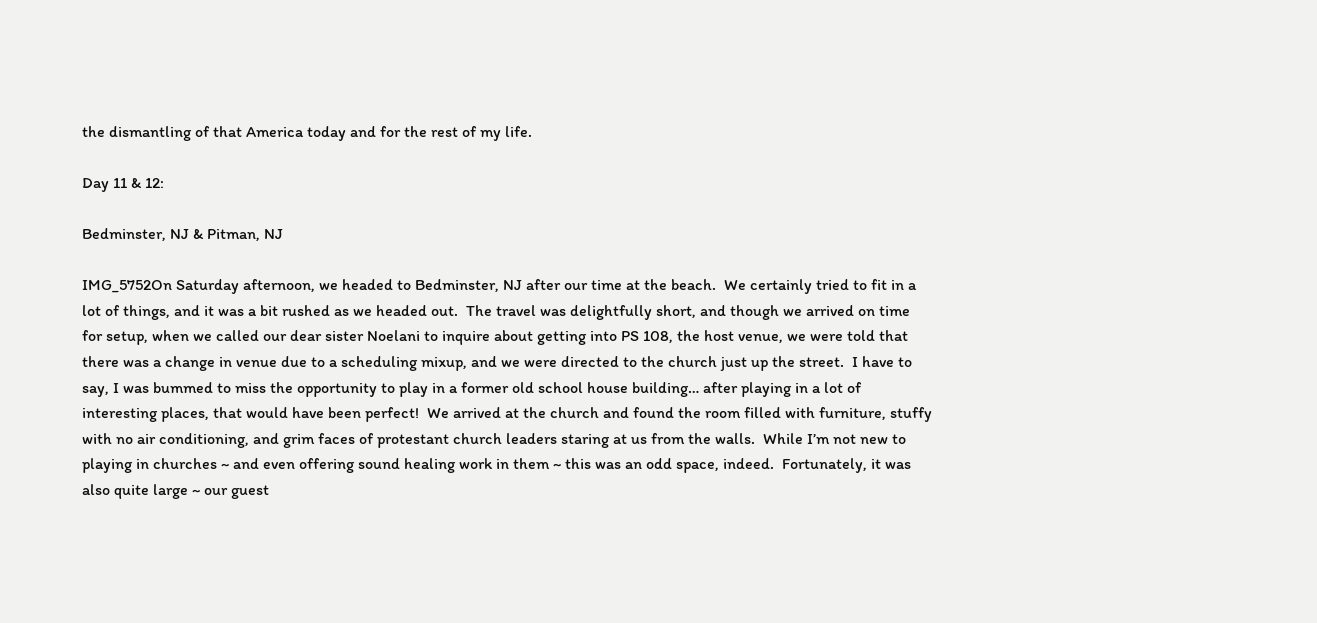the dismantling of that America today and for the rest of my life.

Day 11 & 12:

Bedminster, NJ & Pitman, NJ

IMG_5752On Saturday afternoon, we headed to Bedminster, NJ after our time at the beach.  We certainly tried to fit in a lot of things, and it was a bit rushed as we headed out.  The travel was delightfully short, and though we arrived on time for setup, when we called our dear sister Noelani to inquire about getting into PS 108, the host venue, we were told that there was a change in venue due to a scheduling mixup, and we were directed to the church just up the street.  I have to say, I was bummed to miss the opportunity to play in a former old school house building… after playing in a lot of interesting places, that would have been perfect!  We arrived at the church and found the room filled with furniture, stuffy with no air conditioning, and grim faces of protestant church leaders staring at us from the walls.  While I’m not new to playing in churches ~ and even offering sound healing work in them ~ this was an odd space, indeed.  Fortunately, it was also quite large ~ our guest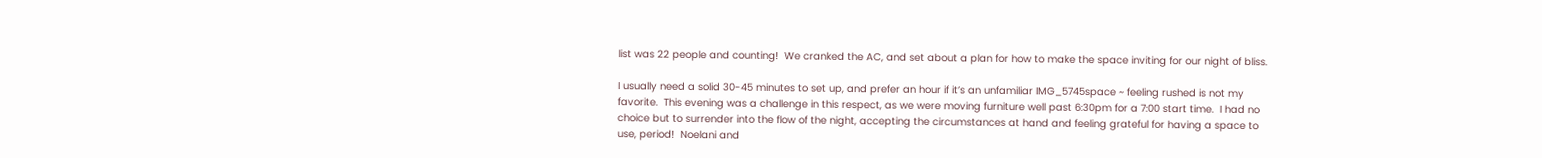list was 22 people and counting!  We cranked the AC, and set about a plan for how to make the space inviting for our night of bliss.

I usually need a solid 30-45 minutes to set up, and prefer an hour if it’s an unfamiliar IMG_5745space ~ feeling rushed is not my favorite.  This evening was a challenge in this respect, as we were moving furniture well past 6:30pm for a 7:00 start time.  I had no choice but to surrender into the flow of the night, accepting the circumstances at hand and feeling grateful for having a space to use, period!  Noelani and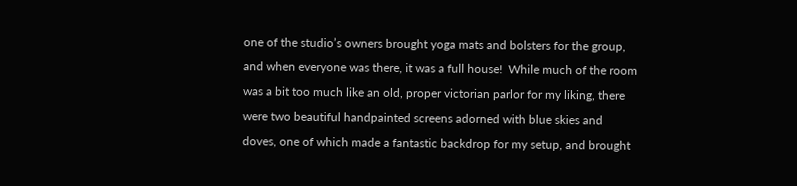one of the studio’s owners brought yoga mats and bolsters for the group, and when everyone was there, it was a full house!  While much of the room was a bit too much like an old, proper victorian parlor for my liking, there were two beautiful handpainted screens adorned with blue skies and doves, one of which made a fantastic backdrop for my setup, and brought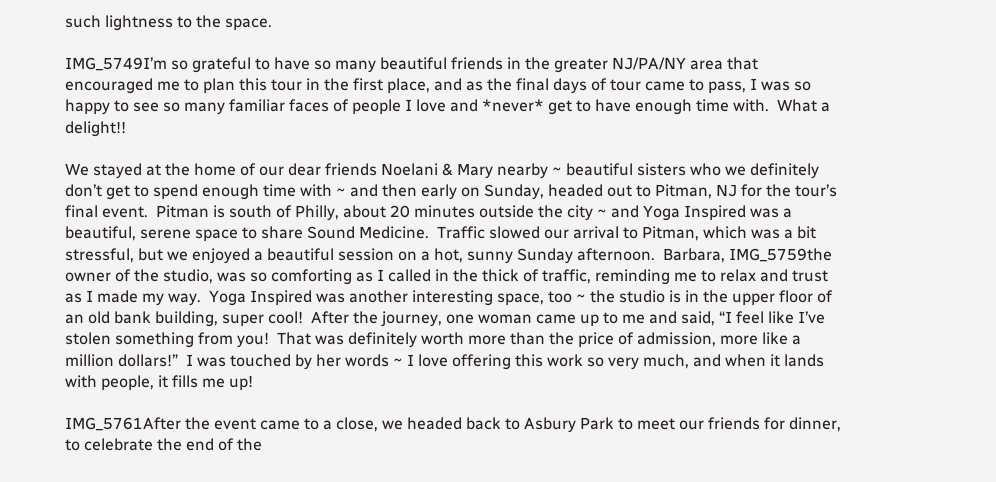such lightness to the space.

IMG_5749I’m so grateful to have so many beautiful friends in the greater NJ/PA/NY area that encouraged me to plan this tour in the first place, and as the final days of tour came to pass, I was so happy to see so many familiar faces of people I love and *never* get to have enough time with.  What a delight!!

We stayed at the home of our dear friends Noelani & Mary nearby ~ beautiful sisters who we definitely don’t get to spend enough time with ~ and then early on Sunday, headed out to Pitman, NJ for the tour’s final event.  Pitman is south of Philly, about 20 minutes outside the city ~ and Yoga Inspired was a beautiful, serene space to share Sound Medicine.  Traffic slowed our arrival to Pitman, which was a bit stressful, but we enjoyed a beautiful session on a hot, sunny Sunday afternoon.  Barbara, IMG_5759the owner of the studio, was so comforting as I called in the thick of traffic, reminding me to relax and trust as I made my way.  Yoga Inspired was another interesting space, too ~ the studio is in the upper floor of an old bank building, super cool!  After the journey, one woman came up to me and said, “I feel like I’ve stolen something from you!  That was definitely worth more than the price of admission, more like a million dollars!”  I was touched by her words ~ I love offering this work so very much, and when it lands with people, it fills me up!

IMG_5761After the event came to a close, we headed back to Asbury Park to meet our friends for dinner, to celebrate the end of the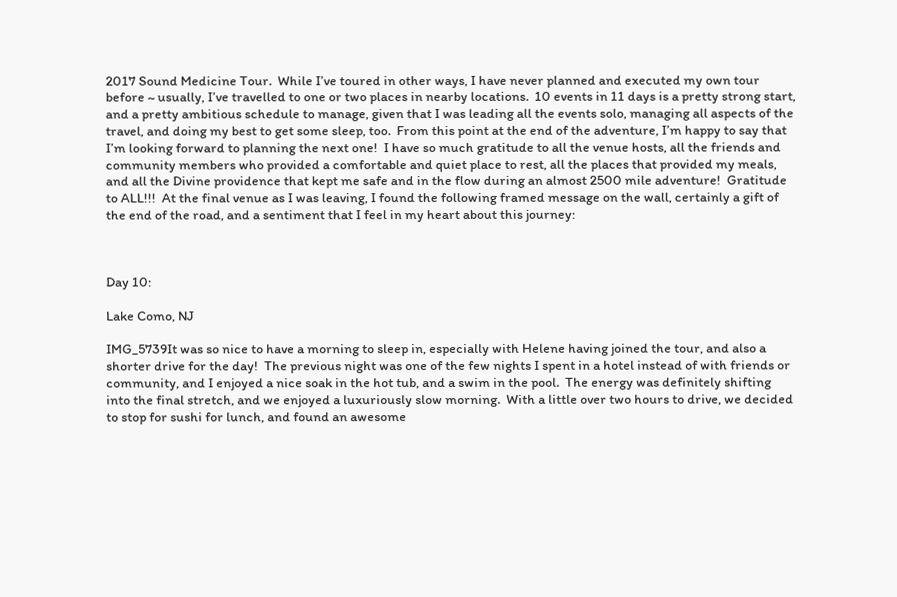2017 Sound Medicine Tour.  While I’ve toured in other ways, I have never planned and executed my own tour before ~ usually, I’ve travelled to one or two places in nearby locations.  10 events in 11 days is a pretty strong start, and a pretty ambitious schedule to manage, given that I was leading all the events solo, managing all aspects of the travel, and doing my best to get some sleep, too.  From this point at the end of the adventure, I’m happy to say that I’m looking forward to planning the next one!  I have so much gratitude to all the venue hosts, all the friends and community members who provided a comfortable and quiet place to rest, all the places that provided my meals, and all the Divine providence that kept me safe and in the flow during an almost 2500 mile adventure!  Gratitude to ALL!!!  At the final venue as I was leaving, I found the following framed message on the wall, certainly a gift of the end of the road, and a sentiment that I feel in my heart about this journey:



Day 10:

Lake Como, NJ

IMG_5739It was so nice to have a morning to sleep in, especially with Helene having joined the tour, and also a shorter drive for the day!  The previous night was one of the few nights I spent in a hotel instead of with friends or community, and I enjoyed a nice soak in the hot tub, and a swim in the pool.  The energy was definitely shifting into the final stretch, and we enjoyed a luxuriously slow morning.  With a little over two hours to drive, we decided to stop for sushi for lunch, and found an awesome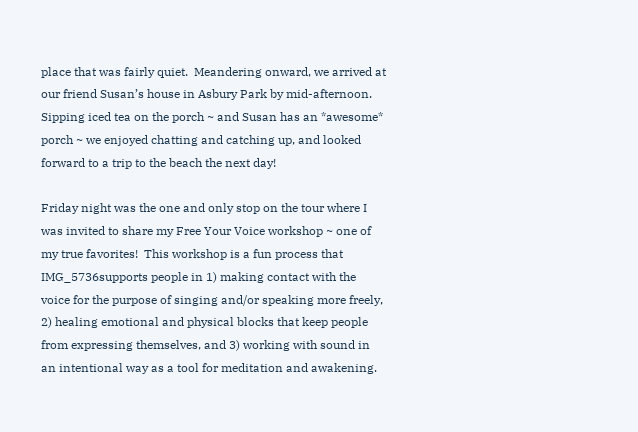place that was fairly quiet.  Meandering onward, we arrived at our friend Susan’s house in Asbury Park by mid-afternoon.  Sipping iced tea on the porch ~ and Susan has an *awesome* porch ~ we enjoyed chatting and catching up, and looked forward to a trip to the beach the next day!

Friday night was the one and only stop on the tour where I was invited to share my Free Your Voice workshop ~ one of my true favorites!  This workshop is a fun process that IMG_5736supports people in 1) making contact with the voice for the purpose of singing and/or speaking more freely, 2) healing emotional and physical blocks that keep people from expressing themselves, and 3) working with sound in an intentional way as a tool for meditation and awakening.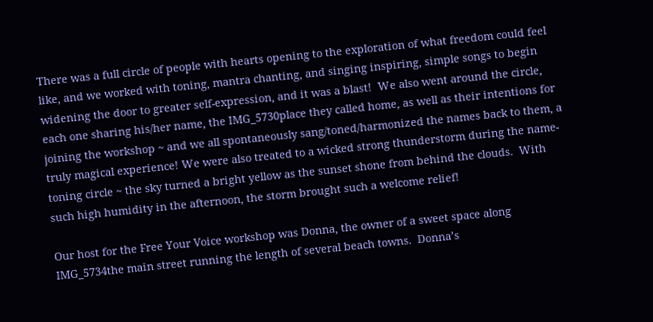There was a full circle of people with hearts opening to the exploration of what freedom could feel like, and we worked with toning, mantra chanting, and singing inspiring, simple songs to begin widening the door to greater self-expression, and it was a blast!  We also went around the circle, each one sharing his/her name, the IMG_5730place they called home, as well as their intentions for joining the workshop ~ and we all spontaneously sang/toned/harmonized the names back to them, a truly magical experience! We were also treated to a wicked strong thunderstorm during the name-toning circle ~ the sky turned a bright yellow as the sunset shone from behind the clouds.  With such high humidity in the afternoon, the storm brought such a welcome relief!

Our host for the Free Your Voice workshop was Donna, the owner of a sweet space along IMG_5734the main street running the length of several beach towns.  Donna’s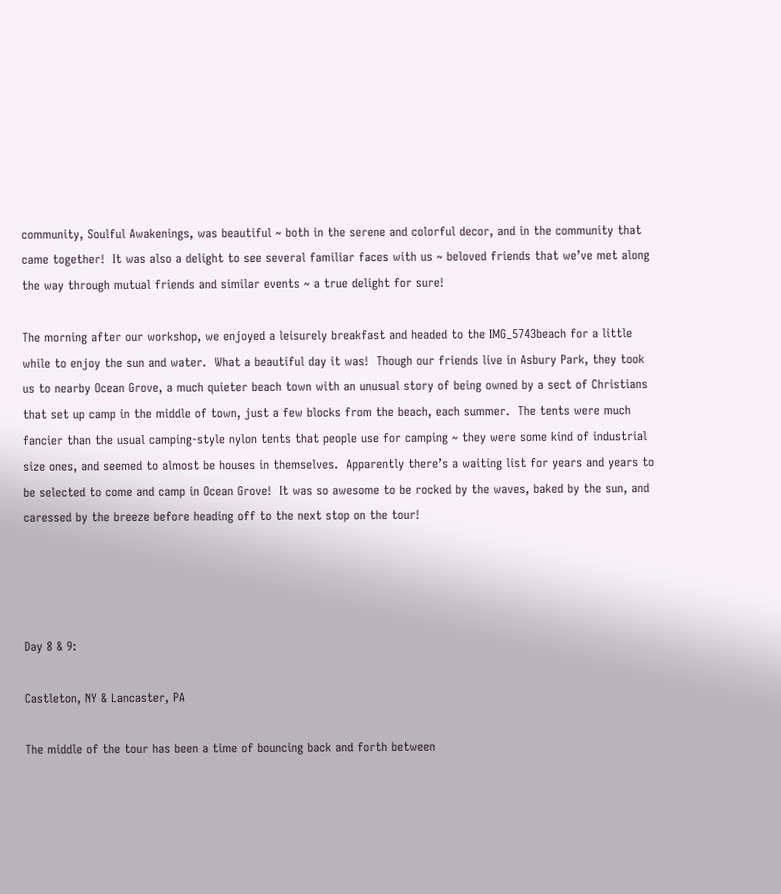community, Soulful Awakenings, was beautiful ~ both in the serene and colorful decor, and in the community that came together!  It was also a delight to see several familiar faces with us ~ beloved friends that we’ve met along the way through mutual friends and similar events ~ a true delight for sure!

The morning after our workshop, we enjoyed a leisurely breakfast and headed to the IMG_5743beach for a little while to enjoy the sun and water.  What a beautiful day it was!  Though our friends live in Asbury Park, they took us to nearby Ocean Grove, a much quieter beach town with an unusual story of being owned by a sect of Christians that set up camp in the middle of town, just a few blocks from the beach, each summer.  The tents were much fancier than the usual camping-style nylon tents that people use for camping ~ they were some kind of industrial size ones, and seemed to almost be houses in themselves.  Apparently there’s a waiting list for years and years to be selected to come and camp in Ocean Grove!  It was so awesome to be rocked by the waves, baked by the sun, and caressed by the breeze before heading off to the next stop on the tour!




Day 8 & 9:

Castleton, NY & Lancaster, PA

The middle of the tour has been a time of bouncing back and forth between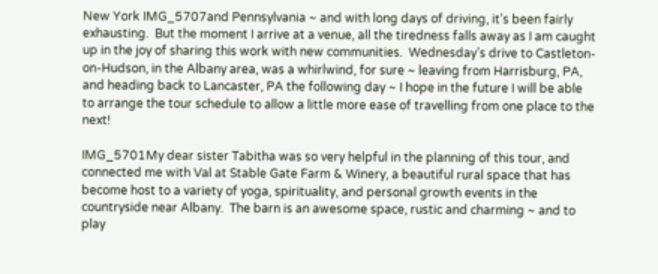New York IMG_5707and Pennsylvania ~ and with long days of driving, it’s been fairly exhausting.  But the moment I arrive at a venue, all the tiredness falls away as I am caught up in the joy of sharing this work with new communities.  Wednesday’s drive to Castleton-on-Hudson, in the Albany area, was a whirlwind, for sure ~ leaving from Harrisburg, PA, and heading back to Lancaster, PA the following day ~ I hope in the future I will be able to arrange the tour schedule to allow a little more ease of travelling from one place to the next!

IMG_5701My dear sister Tabitha was so very helpful in the planning of this tour, and connected me with Val at Stable Gate Farm & Winery, a beautiful rural space that has become host to a variety of yoga, spirituality, and personal growth events in the countryside near Albany.  The barn is an awesome space, rustic and charming ~ and to play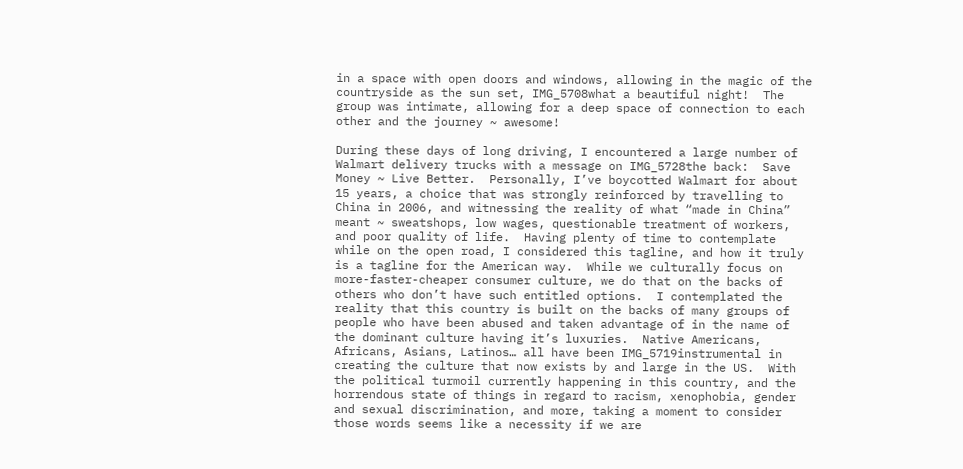in a space with open doors and windows, allowing in the magic of the countryside as the sun set, IMG_5708what a beautiful night!  The group was intimate, allowing for a deep space of connection to each other and the journey ~ awesome!

During these days of long driving, I encountered a large number of Walmart delivery trucks with a message on IMG_5728the back:  Save Money ~ Live Better.  Personally, I’ve boycotted Walmart for about 15 years, a choice that was strongly reinforced by travelling to China in 2006, and witnessing the reality of what “made in China” meant ~ sweatshops, low wages, questionable treatment of workers, and poor quality of life.  Having plenty of time to contemplate while on the open road, I considered this tagline, and how it truly is a tagline for the American way.  While we culturally focus on more-faster-cheaper consumer culture, we do that on the backs of others who don’t have such entitled options.  I contemplated the reality that this country is built on the backs of many groups of people who have been abused and taken advantage of in the name of the dominant culture having it’s luxuries.  Native Americans, Africans, Asians, Latinos… all have been IMG_5719instrumental in creating the culture that now exists by and large in the US.  With the political turmoil currently happening in this country, and the horrendous state of things in regard to racism, xenophobia, gender and sexual discrimination, and more, taking a moment to consider those words seems like a necessity if we are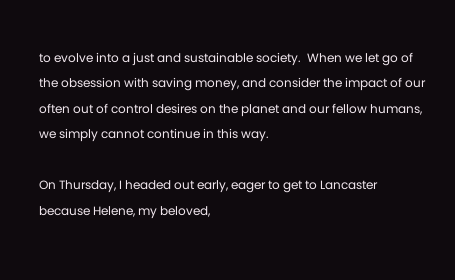to evolve into a just and sustainable society.  When we let go of the obsession with saving money, and consider the impact of our often out of control desires on the planet and our fellow humans, we simply cannot continue in this way.

On Thursday, I headed out early, eager to get to Lancaster because Helene, my beloved,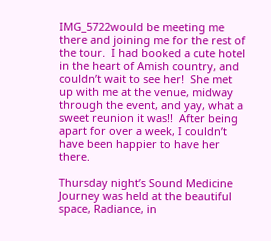IMG_5722would be meeting me there and joining me for the rest of the tour.  I had booked a cute hotel in the heart of Amish country, and couldn’t wait to see her!  She met up with me at the venue, midway through the event, and yay, what a sweet reunion it was!!  After being apart for over a week, I couldn’t have been happier to have her there.

Thursday night’s Sound Medicine Journey was held at the beautiful space, Radiance, in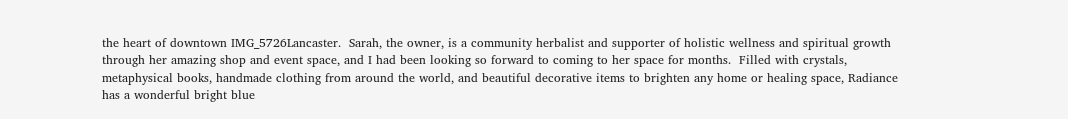the heart of downtown IMG_5726Lancaster.  Sarah, the owner, is a community herbalist and supporter of holistic wellness and spiritual growth through her amazing shop and event space, and I had been looking so forward to coming to her space for months.  Filled with crystals, metaphysical books, handmade clothing from around the world, and beautiful decorative items to brighten any home or healing space, Radiance has a wonderful bright blue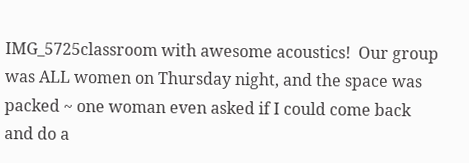IMG_5725classroom with awesome acoustics!  Our group was ALL women on Thursday night, and the space was packed ~ one woman even asked if I could come back and do a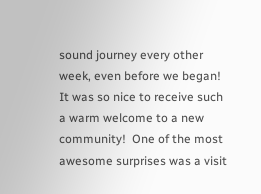sound journey every other week, even before we began!  It was so nice to receive such a warm welcome to a new community!  One of the most awesome surprises was a visit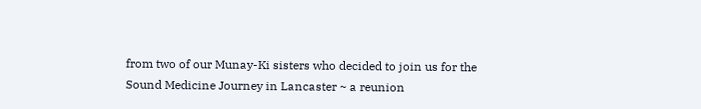from two of our Munay-Ki sisters who decided to join us for the Sound Medicine Journey in Lancaster ~ a reunion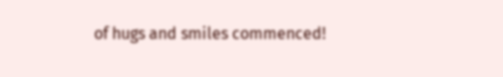of hugs and smiles commenced!